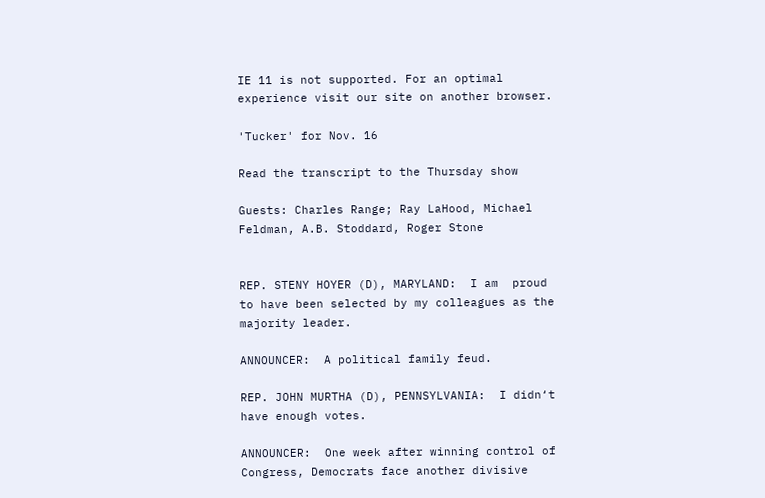IE 11 is not supported. For an optimal experience visit our site on another browser.

'Tucker' for Nov. 16

Read the transcript to the Thursday show

Guests: Charles Range; Ray LaHood, Michael Feldman, A.B. Stoddard, Roger Stone


REP. STENY HOYER (D), MARYLAND:  I am  proud to have been selected by my colleagues as the majority leader.

ANNOUNCER:  A political family feud.

REP. JOHN MURTHA (D), PENNSYLVANIA:  I didn‘t have enough votes.

ANNOUNCER:  One week after winning control of Congress, Democrats face another divisive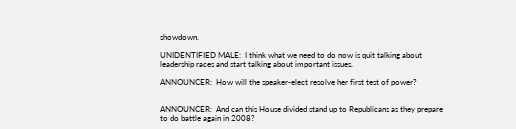showdown.

UNIDENTIFIED MALE:  I think what we need to do now is quit talking about leadership races and start talking about important issues.

ANNOUNCER:  How will the speaker-elect resolve her first test of power?


ANNOUNCER:  And can this House divided stand up to Republicans as they prepare to do battle again in 2008?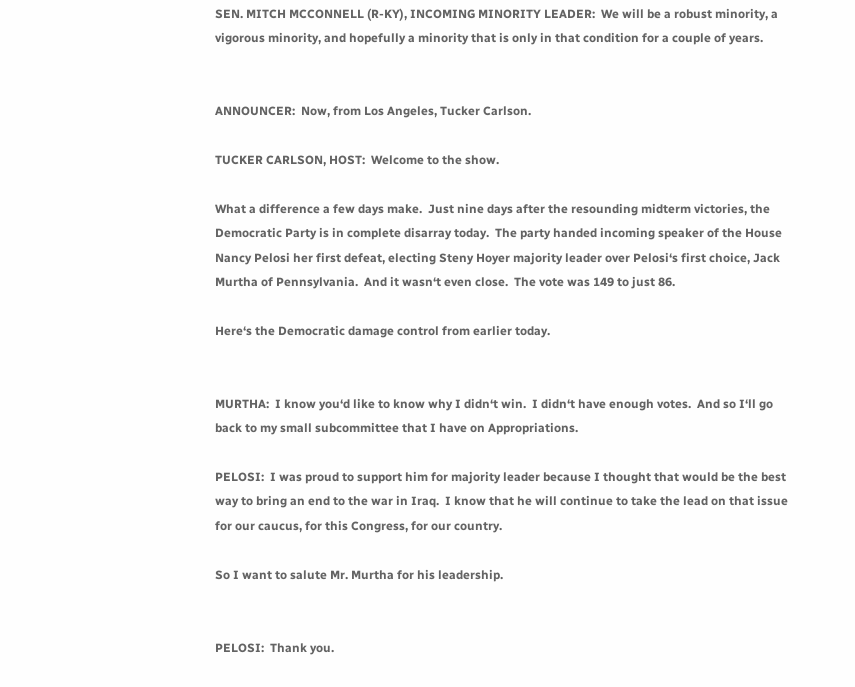SEN. MITCH MCCONNELL (R-KY), INCOMING MINORITY LEADER:  We will be a robust minority, a vigorous minority, and hopefully a minority that is only in that condition for a couple of years.


ANNOUNCER:  Now, from Los Angeles, Tucker Carlson.

TUCKER CARLSON, HOST:  Welcome to the show.

What a difference a few days make.  Just nine days after the resounding midterm victories, the Democratic Party is in complete disarray today.  The party handed incoming speaker of the House Nancy Pelosi her first defeat, electing Steny Hoyer majority leader over Pelosi‘s first choice, Jack Murtha of Pennsylvania.  And it wasn‘t even close.  The vote was 149 to just 86.

Here‘s the Democratic damage control from earlier today.


MURTHA:  I know you‘d like to know why I didn‘t win.  I didn‘t have enough votes.  And so I‘ll go back to my small subcommittee that I have on Appropriations.

PELOSI:  I was proud to support him for majority leader because I thought that would be the best way to bring an end to the war in Iraq.  I know that he will continue to take the lead on that issue for our caucus, for this Congress, for our country.

So I want to salute Mr. Murtha for his leadership.


PELOSI:  Thank you.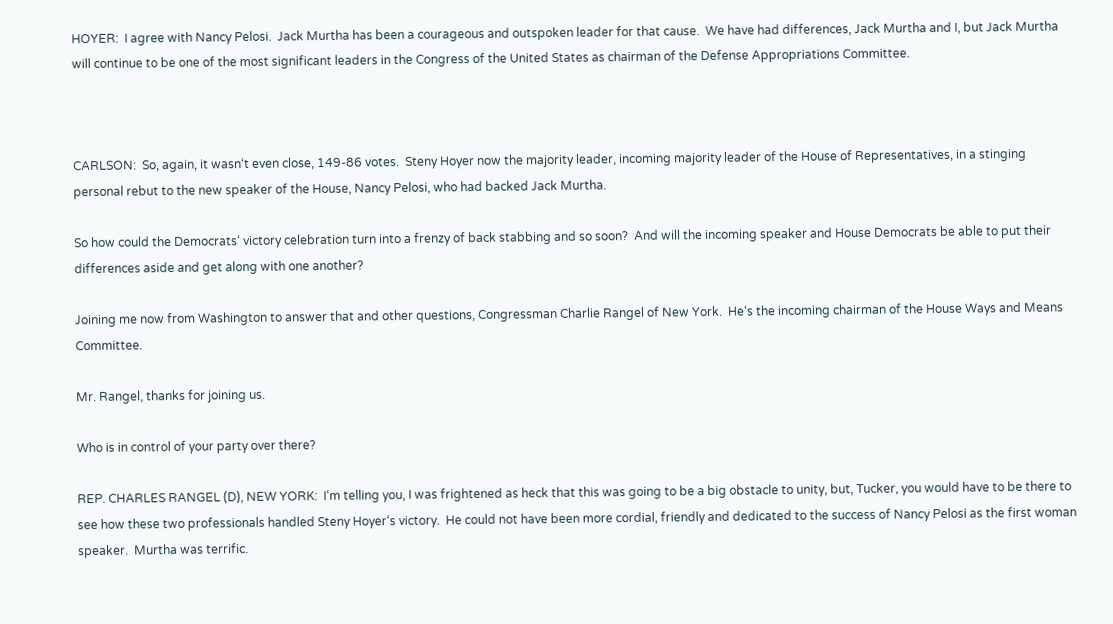HOYER:  I agree with Nancy Pelosi.  Jack Murtha has been a courageous and outspoken leader for that cause.  We have had differences, Jack Murtha and I, but Jack Murtha will continue to be one of the most significant leaders in the Congress of the United States as chairman of the Defense Appropriations Committee.



CARLSON:  So, again, it wasn‘t even close, 149-86 votes.  Steny Hoyer now the majority leader, incoming majority leader of the House of Representatives, in a stinging personal rebut to the new speaker of the House, Nancy Pelosi, who had backed Jack Murtha.

So how could the Democrats‘ victory celebration turn into a frenzy of back stabbing and so soon?  And will the incoming speaker and House Democrats be able to put their differences aside and get along with one another?

Joining me now from Washington to answer that and other questions, Congressman Charlie Rangel of New York.  He‘s the incoming chairman of the House Ways and Means Committee.

Mr. Rangel, thanks for joining us.

Who is in control of your party over there?

REP. CHARLES RANGEL (D), NEW YORK:  I‘m telling you, I was frightened as heck that this was going to be a big obstacle to unity, but, Tucker, you would have to be there to see how these two professionals handled Steny Hoyer‘s victory.  He could not have been more cordial, friendly and dedicated to the success of Nancy Pelosi as the first woman speaker.  Murtha was terrific.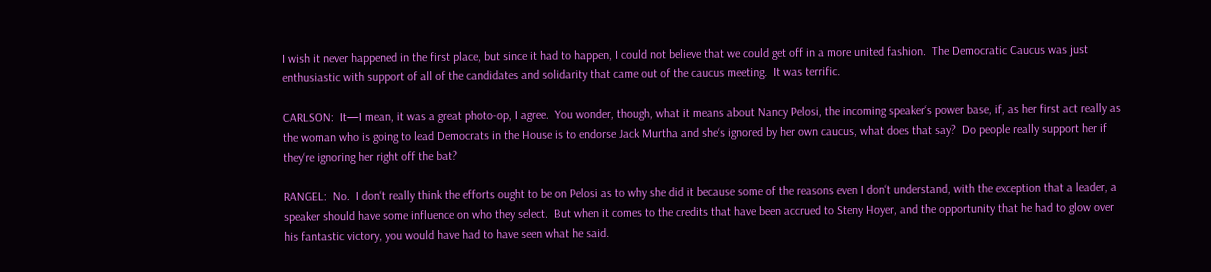I wish it never happened in the first place, but since it had to happen, I could not believe that we could get off in a more united fashion.  The Democratic Caucus was just enthusiastic with support of all of the candidates and solidarity that came out of the caucus meeting.  It was terrific.

CARLSON:  It—I mean, it was a great photo-op, I agree.  You wonder, though, what it means about Nancy Pelosi, the incoming speaker‘s power base, if, as her first act really as the woman who is going to lead Democrats in the House is to endorse Jack Murtha and she‘s ignored by her own caucus, what does that say?  Do people really support her if they‘re ignoring her right off the bat?

RANGEL:  No.  I don‘t really think the efforts ought to be on Pelosi as to why she did it because some of the reasons even I don‘t understand, with the exception that a leader, a speaker should have some influence on who they select.  But when it comes to the credits that have been accrued to Steny Hoyer, and the opportunity that he had to glow over his fantastic victory, you would have had to have seen what he said.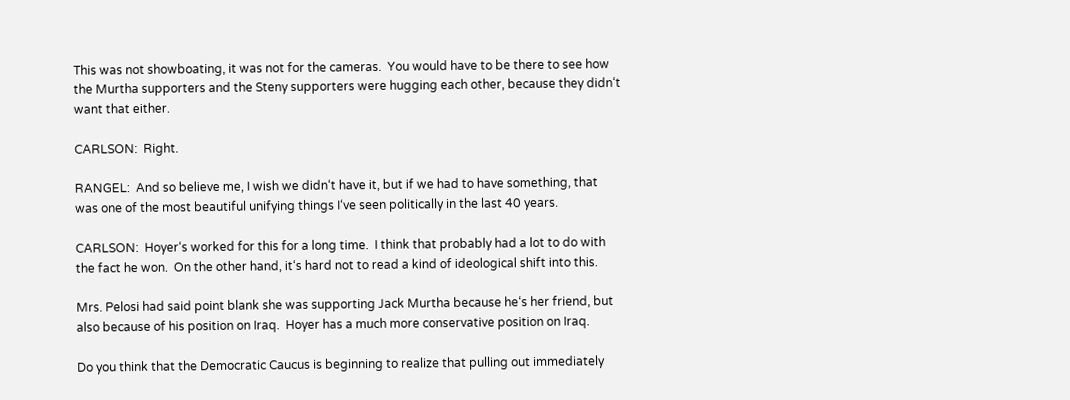This was not showboating, it was not for the cameras.  You would have to be there to see how the Murtha supporters and the Steny supporters were hugging each other, because they didn‘t want that either.

CARLSON:  Right.

RANGEL:  And so believe me, I wish we didn‘t have it, but if we had to have something, that was one of the most beautiful unifying things I‘ve seen politically in the last 40 years.

CARLSON:  Hoyer‘s worked for this for a long time.  I think that probably had a lot to do with the fact he won.  On the other hand, it‘s hard not to read a kind of ideological shift into this.

Mrs. Pelosi had said point blank she was supporting Jack Murtha because he‘s her friend, but also because of his position on Iraq.  Hoyer has a much more conservative position on Iraq.

Do you think that the Democratic Caucus is beginning to realize that pulling out immediately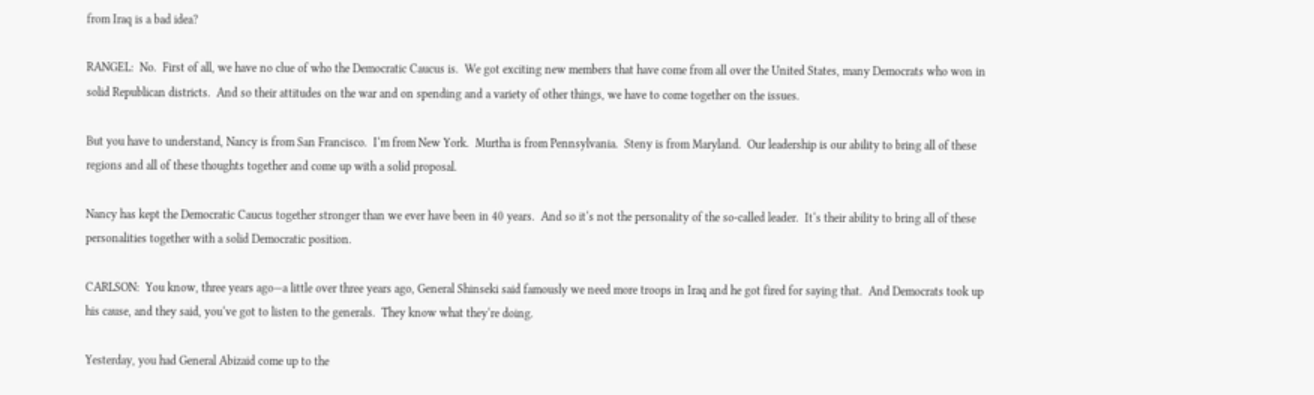from Iraq is a bad idea?

RANGEL:  No.  First of all, we have no clue of who the Democratic Caucus is.  We got exciting new members that have come from all over the United States, many Democrats who won in solid Republican districts.  And so their attitudes on the war and on spending and a variety of other things, we have to come together on the issues.

But you have to understand, Nancy is from San Francisco.  I‘m from New York.  Murtha is from Pennsylvania.  Steny is from Maryland.  Our leadership is our ability to bring all of these regions and all of these thoughts together and come up with a solid proposal.

Nancy has kept the Democratic Caucus together stronger than we ever have been in 40 years.  And so it‘s not the personality of the so-called leader.  It‘s their ability to bring all of these personalities together with a solid Democratic position.

CARLSON:  You know, three years ago—a little over three years ago, General Shinseki said famously we need more troops in Iraq and he got fired for saying that.  And Democrats took up his cause, and they said, you‘ve got to listen to the generals.  They know what they‘re doing.

Yesterday, you had General Abizaid come up to the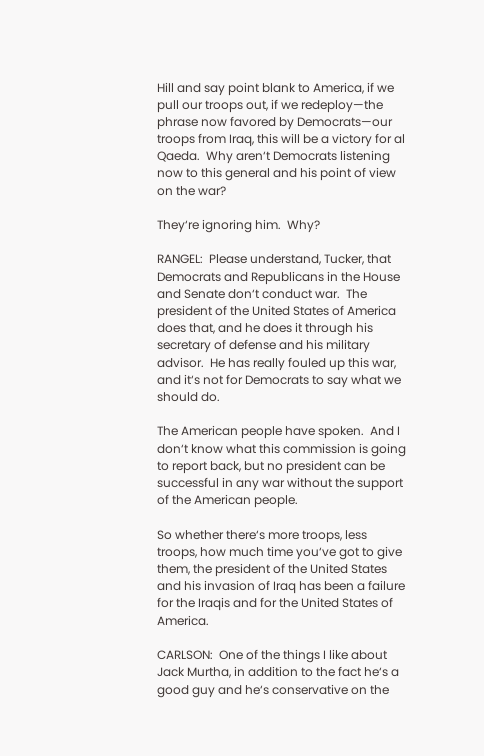Hill and say point blank to America, if we pull our troops out, if we redeploy—the phrase now favored by Democrats—our troops from Iraq, this will be a victory for al Qaeda.  Why aren‘t Democrats listening now to this general and his point of view on the war?

They‘re ignoring him.  Why?

RANGEL:  Please understand, Tucker, that Democrats and Republicans in the House and Senate don‘t conduct war.  The president of the United States of America does that, and he does it through his secretary of defense and his military advisor.  He has really fouled up this war, and it‘s not for Democrats to say what we should do.

The American people have spoken.  And I don‘t know what this commission is going to report back, but no president can be successful in any war without the support of the American people.

So whether there‘s more troops, less troops, how much time you‘ve got to give them, the president of the United States and his invasion of Iraq has been a failure for the Iraqis and for the United States of America.

CARLSON:  One of the things I like about Jack Murtha, in addition to the fact he‘s a good guy and he‘s conservative on the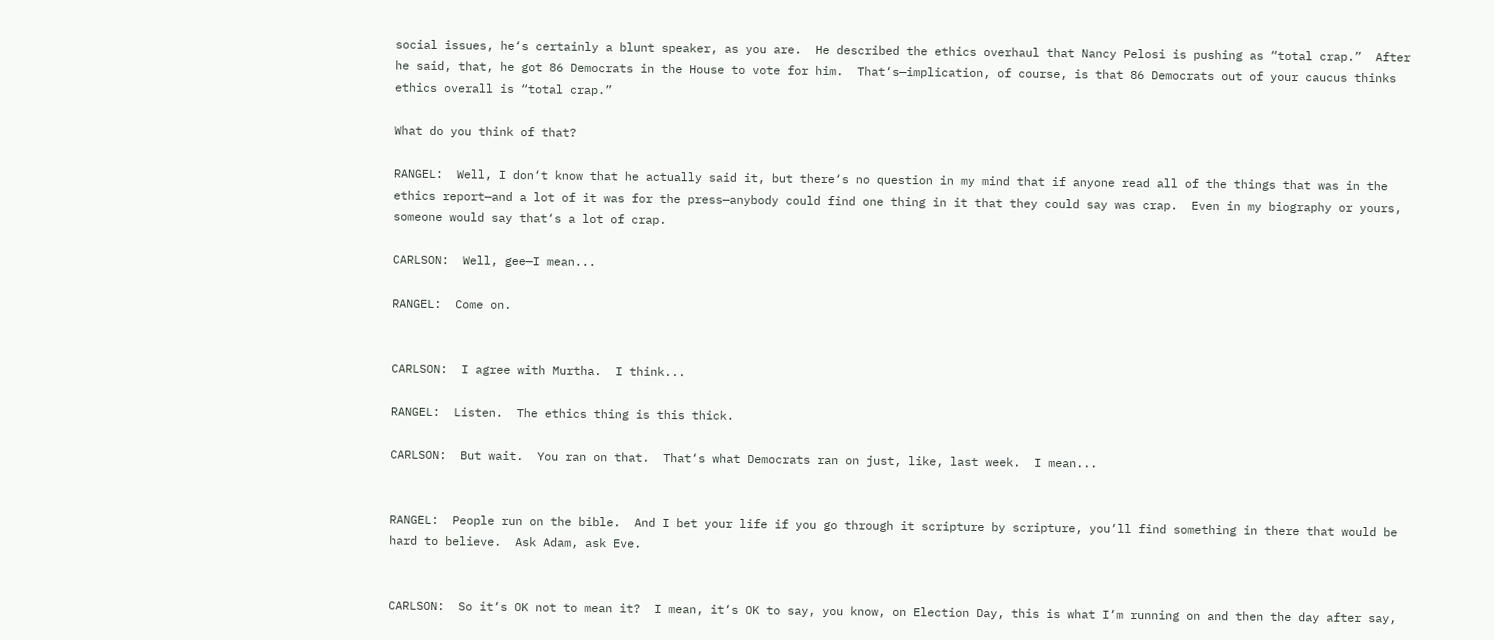social issues, he‘s certainly a blunt speaker, as you are.  He described the ethics overhaul that Nancy Pelosi is pushing as “total crap.”  After he said, that, he got 86 Democrats in the House to vote for him.  That‘s—implication, of course, is that 86 Democrats out of your caucus thinks ethics overall is “total crap.”

What do you think of that?

RANGEL:  Well, I don‘t know that he actually said it, but there‘s no question in my mind that if anyone read all of the things that was in the ethics report—and a lot of it was for the press—anybody could find one thing in it that they could say was crap.  Even in my biography or yours, someone would say that‘s a lot of crap.

CARLSON:  Well, gee—I mean...

RANGEL:  Come on.


CARLSON:  I agree with Murtha.  I think...

RANGEL:  Listen.  The ethics thing is this thick.

CARLSON:  But wait.  You ran on that.  That‘s what Democrats ran on just, like, last week.  I mean...


RANGEL:  People run on the bible.  And I bet your life if you go through it scripture by scripture, you‘ll find something in there that would be hard to believe.  Ask Adam, ask Eve.


CARLSON:  So it‘s OK not to mean it?  I mean, it‘s OK to say, you know, on Election Day, this is what I‘m running on and then the day after say,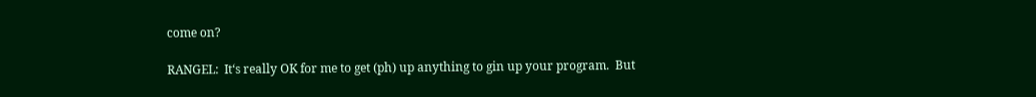come on?

RANGEL:  It‘s really OK for me to get (ph) up anything to gin up your program.  But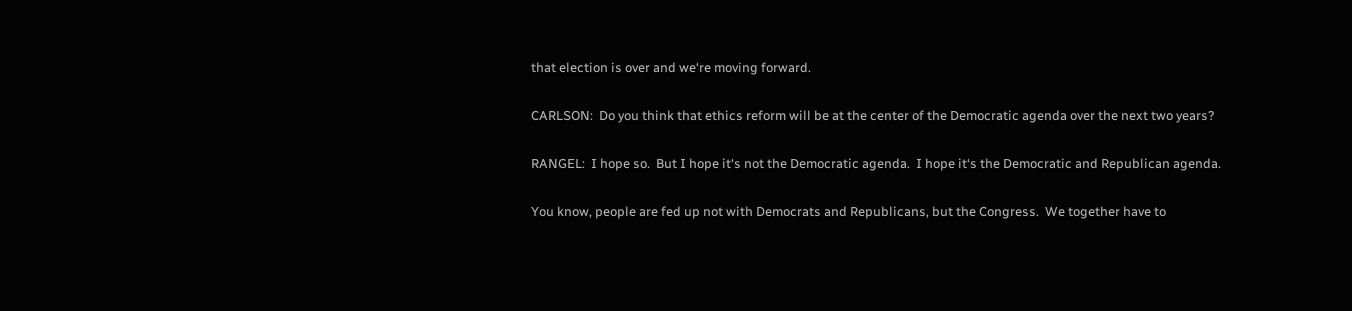that election is over and we‘re moving forward.

CARLSON:  Do you think that ethics reform will be at the center of the Democratic agenda over the next two years?

RANGEL:  I hope so.  But I hope it‘s not the Democratic agenda.  I hope it‘s the Democratic and Republican agenda.

You know, people are fed up not with Democrats and Republicans, but the Congress.  We together have to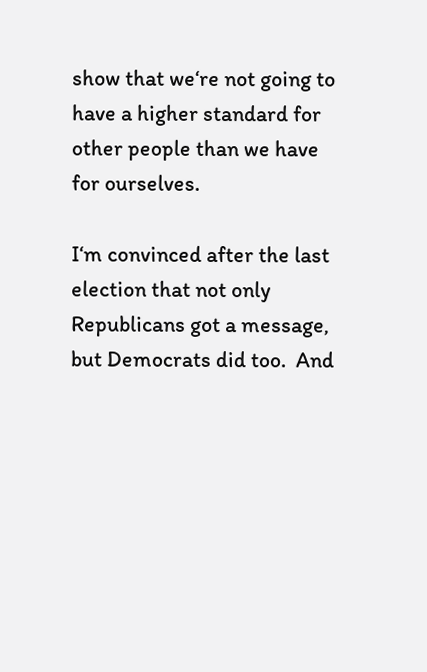show that we‘re not going to have a higher standard for other people than we have for ourselves.

I‘m convinced after the last election that not only Republicans got a message, but Democrats did too.  And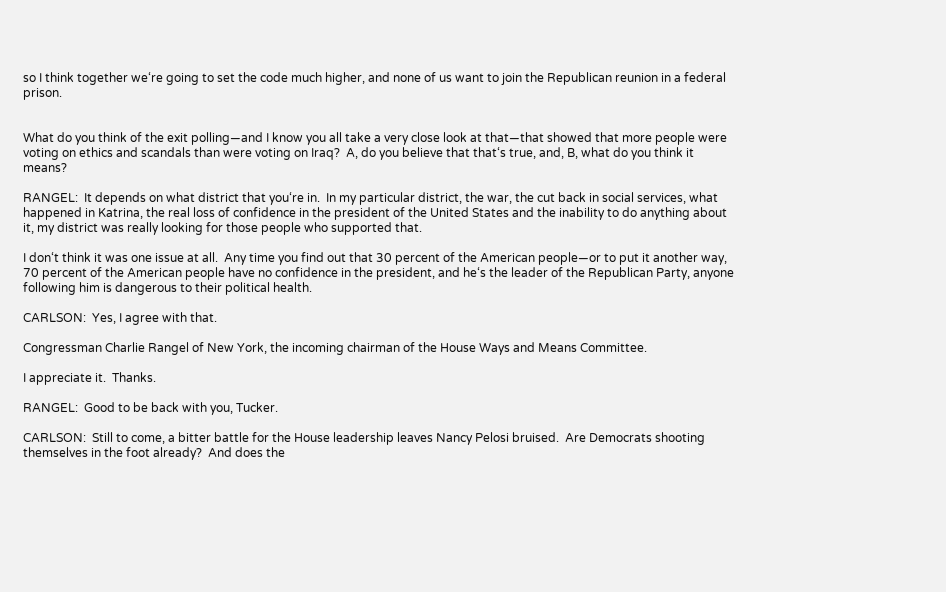so I think together we‘re going to set the code much higher, and none of us want to join the Republican reunion in a federal prison.


What do you think of the exit polling—and I know you all take a very close look at that—that showed that more people were voting on ethics and scandals than were voting on Iraq?  A, do you believe that that‘s true, and, B, what do you think it means?

RANGEL:  It depends on what district that you‘re in.  In my particular district, the war, the cut back in social services, what happened in Katrina, the real loss of confidence in the president of the United States and the inability to do anything about it, my district was really looking for those people who supported that.

I don‘t think it was one issue at all.  Any time you find out that 30 percent of the American people—or to put it another way, 70 percent of the American people have no confidence in the president, and he‘s the leader of the Republican Party, anyone following him is dangerous to their political health.

CARLSON:  Yes, I agree with that.

Congressman Charlie Rangel of New York, the incoming chairman of the House Ways and Means Committee.

I appreciate it.  Thanks.

RANGEL:  Good to be back with you, Tucker.

CARLSON:  Still to come, a bitter battle for the House leadership leaves Nancy Pelosi bruised.  Are Democrats shooting themselves in the foot already?  And does the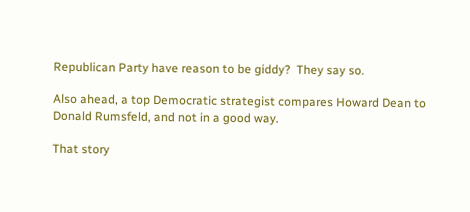Republican Party have reason to be giddy?  They say so.

Also ahead, a top Democratic strategist compares Howard Dean to Donald Rumsfeld, and not in a good way.

That story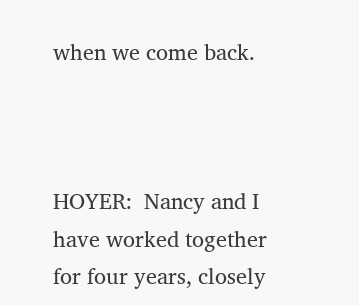when we come back.



HOYER:  Nancy and I have worked together for four years, closely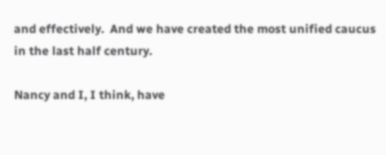and effectively.  And we have created the most unified caucus in the last half century.

Nancy and I, I think, have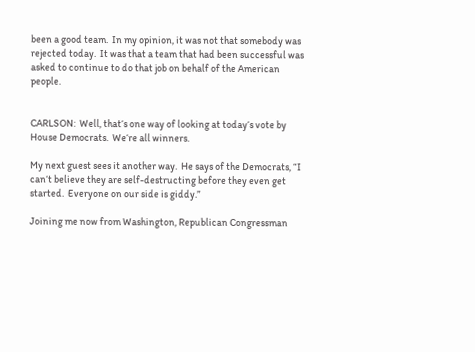been a good team.  In my opinion, it was not that somebody was rejected today.  It was that a team that had been successful was asked to continue to do that job on behalf of the American people.


CARLSON:  Well, that‘s one way of looking at today‘s vote by House Democrats.  We‘re all winners.

My next guest sees it another way.  He says of the Democrats, “I can‘t believe they are self-destructing before they even get started.  Everyone on our side is giddy.”

Joining me now from Washington, Republican Congressman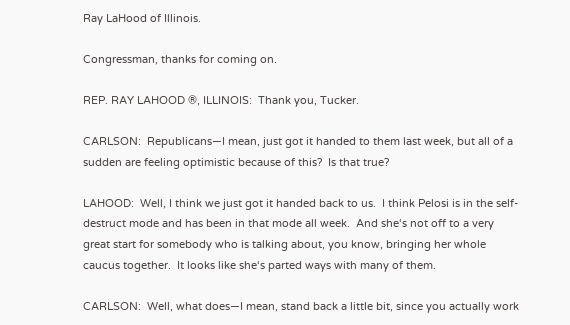Ray LaHood of Illinois.

Congressman, thanks for coming on.

REP. RAY LAHOOD ®, ILLINOIS:  Thank you, Tucker.

CARLSON:  Republicans—I mean, just got it handed to them last week, but all of a sudden are feeling optimistic because of this?  Is that true?

LAHOOD:  Well, I think we just got it handed back to us.  I think Pelosi is in the self-destruct mode and has been in that mode all week.  And she‘s not off to a very great start for somebody who is talking about, you know, bringing her whole caucus together.  It looks like she‘s parted ways with many of them.

CARLSON:  Well, what does—I mean, stand back a little bit, since you actually work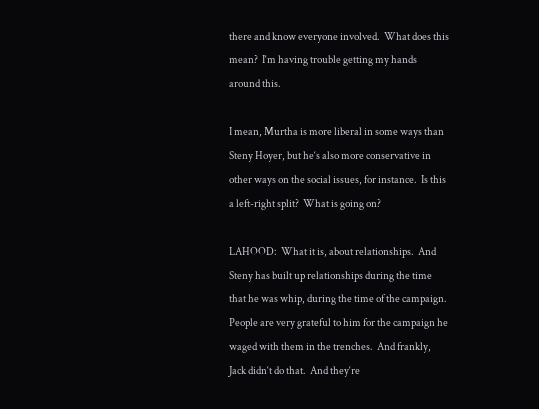there and know everyone involved.  What does this mean?  I‘m having trouble getting my hands around this.

I mean, Murtha is more liberal in some ways than Steny Hoyer, but he‘s also more conservative in other ways on the social issues, for instance.  Is this a left-right split?  What is going on?

LAHOOD:  What it is, about relationships.  And Steny has built up relationships during the time that he was whip, during the time of the campaign.  People are very grateful to him for the campaign he waged with them in the trenches.  And frankly, Jack didn‘t do that.  And they‘re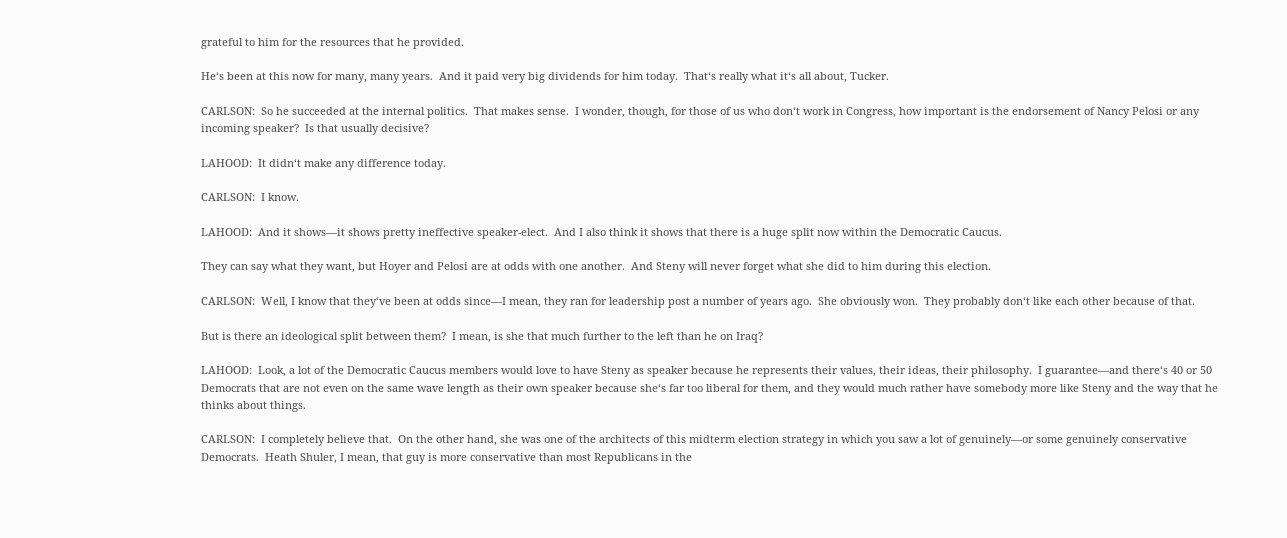grateful to him for the resources that he provided.

He‘s been at this now for many, many years.  And it paid very big dividends for him today.  That‘s really what it‘s all about, Tucker.

CARLSON:  So he succeeded at the internal politics.  That makes sense.  I wonder, though, for those of us who don‘t work in Congress, how important is the endorsement of Nancy Pelosi or any incoming speaker?  Is that usually decisive?

LAHOOD:  It didn‘t make any difference today.

CARLSON:  I know.

LAHOOD:  And it shows—it shows pretty ineffective speaker-elect.  And I also think it shows that there is a huge split now within the Democratic Caucus.

They can say what they want, but Hoyer and Pelosi are at odds with one another.  And Steny will never forget what she did to him during this election.

CARLSON:  Well, I know that they‘ve been at odds since—I mean, they ran for leadership post a number of years ago.  She obviously won.  They probably don‘t like each other because of that.

But is there an ideological split between them?  I mean, is she that much further to the left than he on Iraq?

LAHOOD:  Look, a lot of the Democratic Caucus members would love to have Steny as speaker because he represents their values, their ideas, their philosophy.  I guarantee—and there‘s 40 or 50 Democrats that are not even on the same wave length as their own speaker because she‘s far too liberal for them, and they would much rather have somebody more like Steny and the way that he thinks about things.

CARLSON:  I completely believe that.  On the other hand, she was one of the architects of this midterm election strategy in which you saw a lot of genuinely—or some genuinely conservative Democrats.  Heath Shuler, I mean, that guy is more conservative than most Republicans in the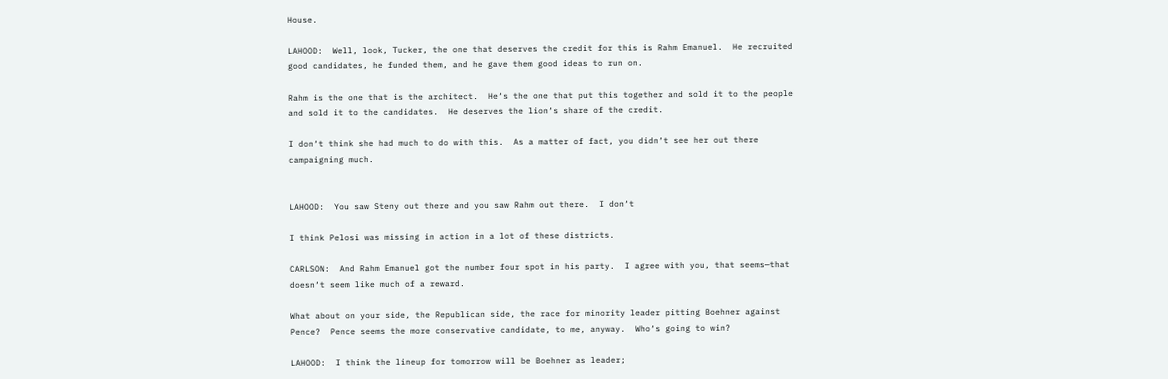House.

LAHOOD:  Well, look, Tucker, the one that deserves the credit for this is Rahm Emanuel.  He recruited good candidates, he funded them, and he gave them good ideas to run on.

Rahm is the one that is the architect.  He‘s the one that put this together and sold it to the people and sold it to the candidates.  He deserves the lion‘s share of the credit.

I don‘t think she had much to do with this.  As a matter of fact, you didn‘t see her out there campaigning much.


LAHOOD:  You saw Steny out there and you saw Rahm out there.  I don‘t

I think Pelosi was missing in action in a lot of these districts.

CARLSON:  And Rahm Emanuel got the number four spot in his party.  I agree with you, that seems—that doesn‘t seem like much of a reward.

What about on your side, the Republican side, the race for minority leader pitting Boehner against Pence?  Pence seems the more conservative candidate, to me, anyway.  Who‘s going to win?

LAHOOD:  I think the lineup for tomorrow will be Boehner as leader;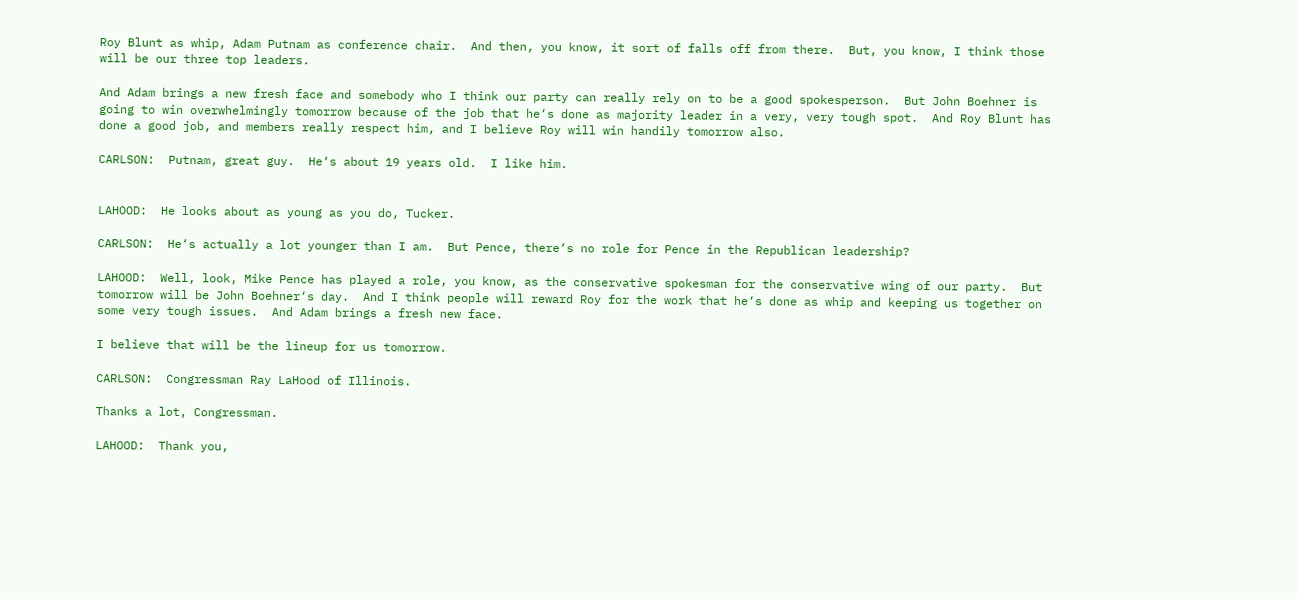Roy Blunt as whip, Adam Putnam as conference chair.  And then, you know, it sort of falls off from there.  But, you know, I think those will be our three top leaders.

And Adam brings a new fresh face and somebody who I think our party can really rely on to be a good spokesperson.  But John Boehner is going to win overwhelmingly tomorrow because of the job that he‘s done as majority leader in a very, very tough spot.  And Roy Blunt has done a good job, and members really respect him, and I believe Roy will win handily tomorrow also.

CARLSON:  Putnam, great guy.  He‘s about 19 years old.  I like him.


LAHOOD:  He looks about as young as you do, Tucker.

CARLSON:  He‘s actually a lot younger than I am.  But Pence, there‘s no role for Pence in the Republican leadership?

LAHOOD:  Well, look, Mike Pence has played a role, you know, as the conservative spokesman for the conservative wing of our party.  But tomorrow will be John Boehner‘s day.  And I think people will reward Roy for the work that he‘s done as whip and keeping us together on some very tough issues.  And Adam brings a fresh new face.

I believe that will be the lineup for us tomorrow.

CARLSON:  Congressman Ray LaHood of Illinois.

Thanks a lot, Congressman.

LAHOOD:  Thank you,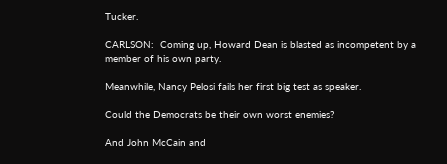Tucker.

CARLSON:  Coming up, Howard Dean is blasted as incompetent by a member of his own party.

Meanwhile, Nancy Pelosi fails her first big test as speaker.

Could the Democrats be their own worst enemies?

And John McCain and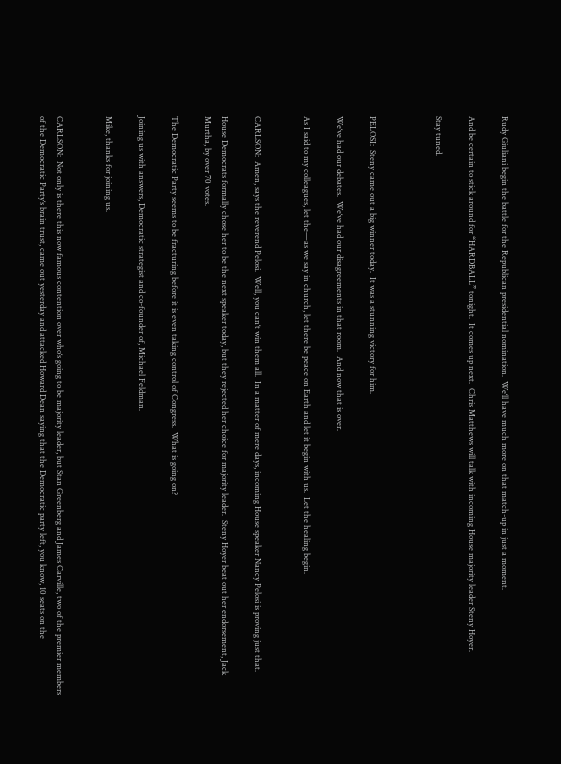Rudy Giuliani begin the battle for the Republican presidential nomination.  We‘ll have much more on that match-up in just a moment.

And be certain to stick around for “HARDBALL” tonight.  It comes up next.  Chris Matthews will talk with incoming House majority leader Steny Hoyer.

Stay tuned.



PELOSI:  Steny came out a big winner today.  It was a stunning victory for him.

We‘ve had our debates.  We‘ve had our disagreements in that room.  And now that is over.

As I said to my colleagues, let the—as we say in church, let there be peace on Earth and let it begin with us.  Let the healing begin.


CARLSON:  Amen, says the reverend Pelosi.  Well, you can‘t win them all.  In a matter of mere days, incoming House speaker Nancy Pelosi is proving just that.

House Democrats formally chose her to be the next speaker today, but they rejected her choice for majority leader.  Steny Hoyer beat out her endorsement, Jack Murtha, by over 70 votes.

The Democratic Party seems to be fracturing before it is even taking control of Congress.  What is going on?

Joining us with answers, Democratic strategist and co-founder of, Michael Feldman.

Mike, thanks for joining us.


CARLSON:  Not only is there this now famous contention over who‘s going to be majority leader, but Stan Greenberg and James Carville, two of the premier members of the Democratic Party‘s brain trust, came out yesterday and attacked Howard Dean saying that the Democratic party left, you know, 10 seats on the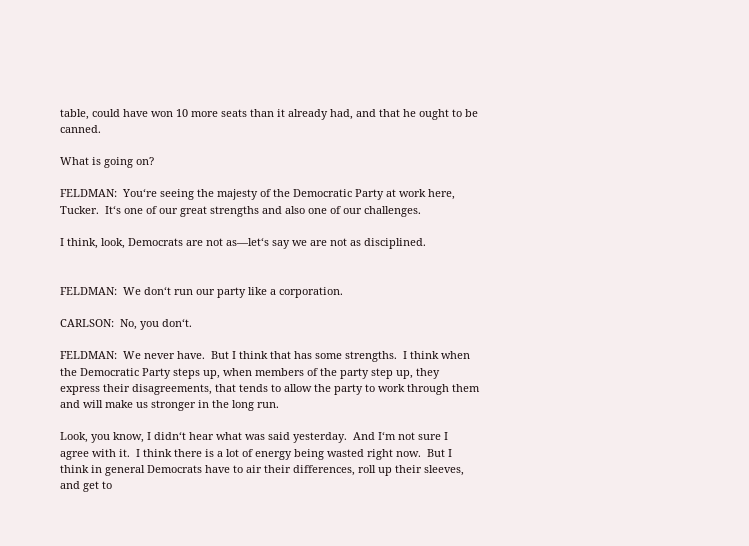table, could have won 10 more seats than it already had, and that he ought to be canned.

What is going on?

FELDMAN:  You‘re seeing the majesty of the Democratic Party at work here, Tucker.  It‘s one of our great strengths and also one of our challenges.

I think, look, Democrats are not as—let‘s say we are not as disciplined.


FELDMAN:  We don‘t run our party like a corporation.

CARLSON:  No, you don‘t.

FELDMAN:  We never have.  But I think that has some strengths.  I think when the Democratic Party steps up, when members of the party step up, they express their disagreements, that tends to allow the party to work through them and will make us stronger in the long run.

Look, you know, I didn‘t hear what was said yesterday.  And I‘m not sure I agree with it.  I think there is a lot of energy being wasted right now.  But I think in general Democrats have to air their differences, roll up their sleeves, and get to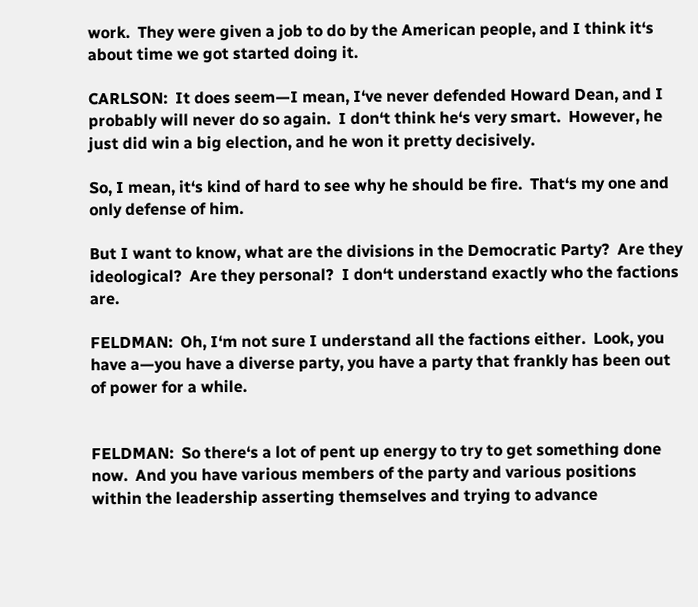work.  They were given a job to do by the American people, and I think it‘s about time we got started doing it.

CARLSON:  It does seem—I mean, I‘ve never defended Howard Dean, and I probably will never do so again.  I don‘t think he‘s very smart.  However, he just did win a big election, and he won it pretty decisively.

So, I mean, it‘s kind of hard to see why he should be fire.  That‘s my one and only defense of him.

But I want to know, what are the divisions in the Democratic Party?  Are they ideological?  Are they personal?  I don‘t understand exactly who the factions are.

FELDMAN:  Oh, I‘m not sure I understand all the factions either.  Look, you have a—you have a diverse party, you have a party that frankly has been out of power for a while.


FELDMAN:  So there‘s a lot of pent up energy to try to get something done now.  And you have various members of the party and various positions within the leadership asserting themselves and trying to advance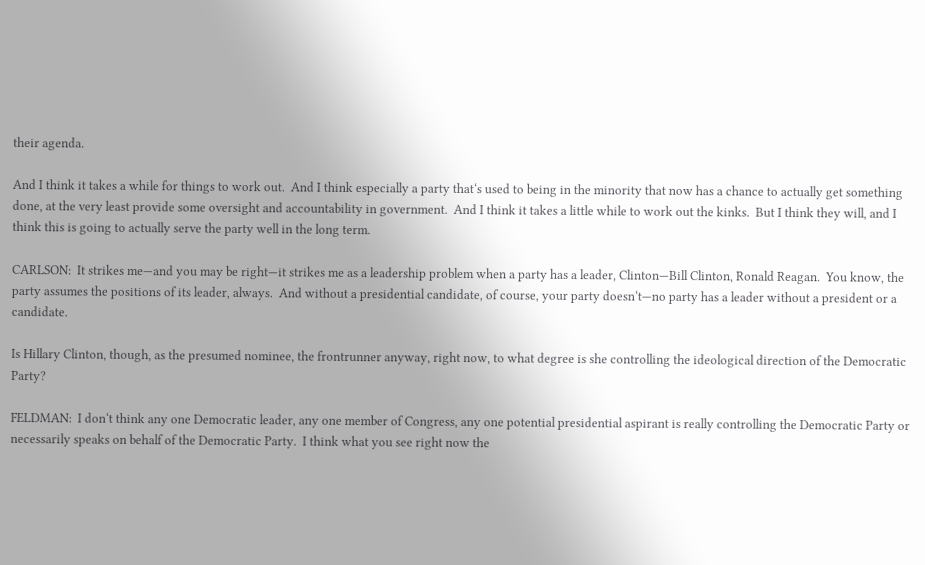their agenda.

And I think it takes a while for things to work out.  And I think especially a party that‘s used to being in the minority that now has a chance to actually get something done, at the very least provide some oversight and accountability in government.  And I think it takes a little while to work out the kinks.  But I think they will, and I think this is going to actually serve the party well in the long term.

CARLSON:  It strikes me—and you may be right—it strikes me as a leadership problem when a party has a leader, Clinton—Bill Clinton, Ronald Reagan.  You know, the party assumes the positions of its leader, always.  And without a presidential candidate, of course, your party doesn‘t—no party has a leader without a president or a candidate.

Is Hillary Clinton, though, as the presumed nominee, the frontrunner anyway, right now, to what degree is she controlling the ideological direction of the Democratic Party?

FELDMAN:  I don‘t think any one Democratic leader, any one member of Congress, any one potential presidential aspirant is really controlling the Democratic Party or necessarily speaks on behalf of the Democratic Party.  I think what you see right now the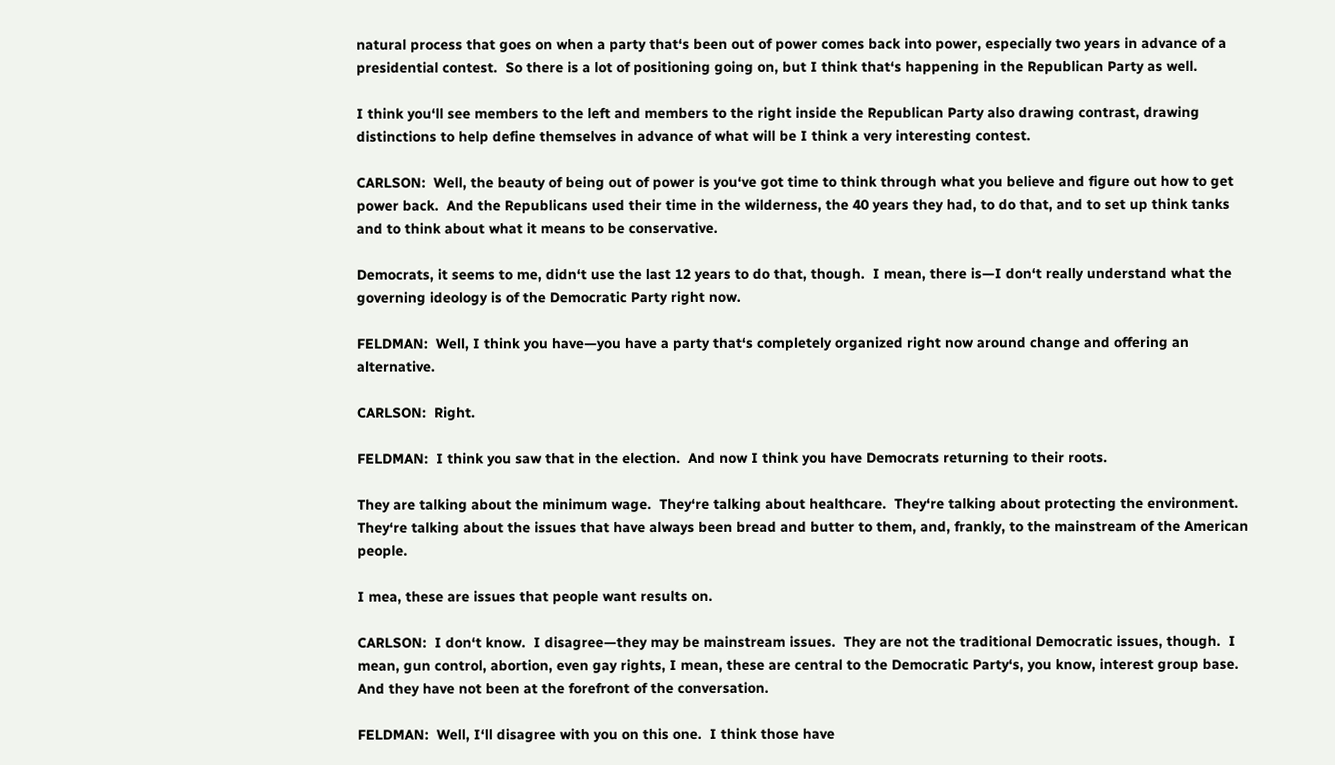natural process that goes on when a party that‘s been out of power comes back into power, especially two years in advance of a presidential contest.  So there is a lot of positioning going on, but I think that‘s happening in the Republican Party as well.

I think you‘ll see members to the left and members to the right inside the Republican Party also drawing contrast, drawing distinctions to help define themselves in advance of what will be I think a very interesting contest.

CARLSON:  Well, the beauty of being out of power is you‘ve got time to think through what you believe and figure out how to get power back.  And the Republicans used their time in the wilderness, the 40 years they had, to do that, and to set up think tanks and to think about what it means to be conservative.

Democrats, it seems to me, didn‘t use the last 12 years to do that, though.  I mean, there is—I don‘t really understand what the governing ideology is of the Democratic Party right now.

FELDMAN:  Well, I think you have—you have a party that‘s completely organized right now around change and offering an alternative.

CARLSON:  Right.

FELDMAN:  I think you saw that in the election.  And now I think you have Democrats returning to their roots.

They are talking about the minimum wage.  They‘re talking about healthcare.  They‘re talking about protecting the environment.  They‘re talking about the issues that have always been bread and butter to them, and, frankly, to the mainstream of the American people.

I mea, these are issues that people want results on.

CARLSON:  I don‘t know.  I disagree—they may be mainstream issues.  They are not the traditional Democratic issues, though.  I mean, gun control, abortion, even gay rights, I mean, these are central to the Democratic Party‘s, you know, interest group base.  And they have not been at the forefront of the conversation.

FELDMAN:  Well, I‘ll disagree with you on this one.  I think those have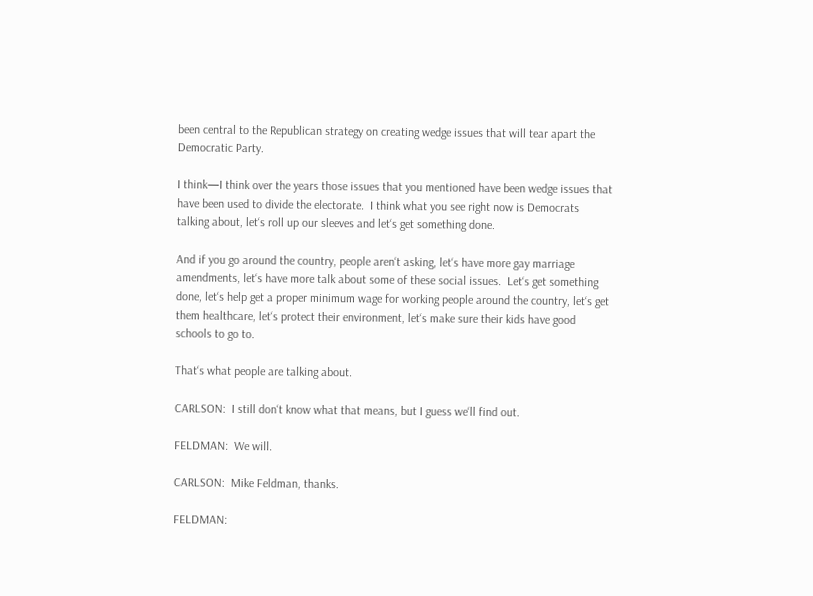been central to the Republican strategy on creating wedge issues that will tear apart the Democratic Party.

I think—I think over the years those issues that you mentioned have been wedge issues that have been used to divide the electorate.  I think what you see right now is Democrats talking about, let‘s roll up our sleeves and let‘s get something done.

And if you go around the country, people aren‘t asking, let‘s have more gay marriage amendments, let‘s have more talk about some of these social issues.  Let‘s get something done, let‘s help get a proper minimum wage for working people around the country, let‘s get them healthcare, let‘s protect their environment, let‘s make sure their kids have good schools to go to.

That‘s what people are talking about.

CARLSON:  I still don‘t know what that means, but I guess we‘ll find out.

FELDMAN:  We will.

CARLSON:  Mike Feldman, thanks.

FELDMAN: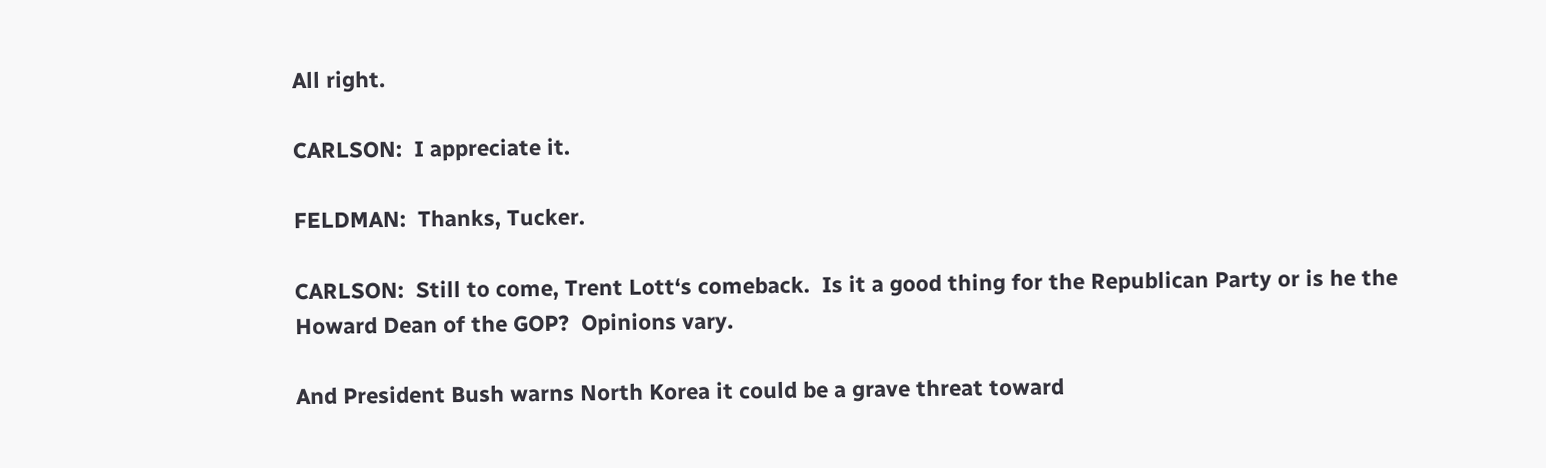All right.

CARLSON:  I appreciate it.

FELDMAN:  Thanks, Tucker.

CARLSON:  Still to come, Trent Lott‘s comeback.  Is it a good thing for the Republican Party or is he the Howard Dean of the GOP?  Opinions vary.

And President Bush warns North Korea it could be a grave threat toward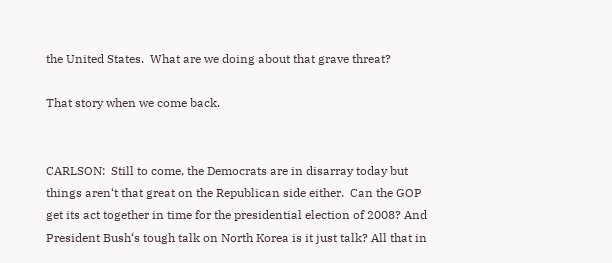the United States.  What are we doing about that grave threat?

That story when we come back.


CARLSON:  Still to come, the Democrats are in disarray today but things aren‘t that great on the Republican side either.  Can the GOP get its act together in time for the presidential election of 2008? And President Bush‘s tough talk on North Korea is it just talk? All that in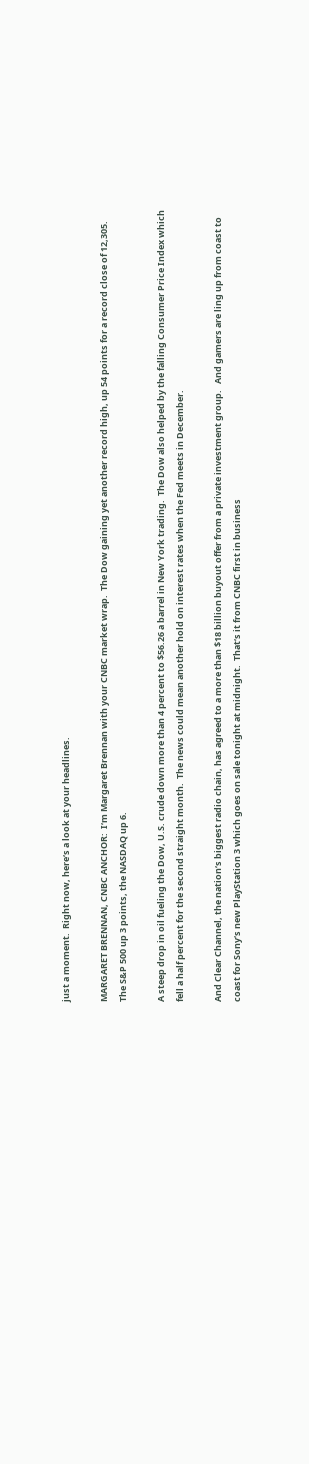just a moment.  Right now, here‘s a look at your headlines.

MARGARET BRENNAN, CNBC ANCHOR:  I‘m Margaret Brennan with your CNBC market wrap.  The Dow gaining yet another record high, up 54 points for a record close of 12,305.  The S&P 500 up 3 points, the NASDAQ up 6.

A steep drop in oil fueling the Dow, U.S. crude down more than 4 percent to $56.26 a barrel in New York trading.  The Dow also helped by the falling Consumer Price Index which fell a half percent for the second straight month.  The news could mean another hold on interest rates when the Fed meets in December.

And Clear Channel, the nation‘s biggest radio chain, has agreed to a more than $18 billion buyout offer from a private investment group.   And gamers are ling up from coast to coast for Sony‘s new PlayStation 3 which goes on sale tonight at midnight.  That‘s it from CNBC first in business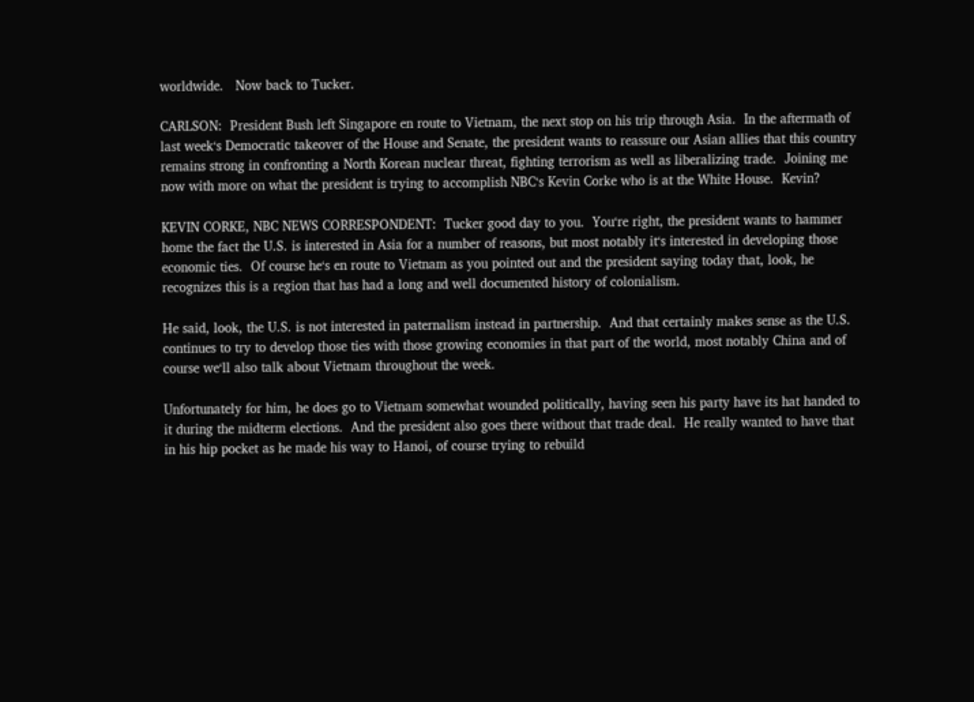worldwide.   Now back to Tucker.

CARLSON:  President Bush left Singapore en route to Vietnam, the next stop on his trip through Asia.  In the aftermath of last week‘s Democratic takeover of the House and Senate, the president wants to reassure our Asian allies that this country remains strong in confronting a North Korean nuclear threat, fighting terrorism as well as liberalizing trade.  Joining me now with more on what the president is trying to accomplish NBC‘s Kevin Corke who is at the White House.  Kevin?

KEVIN CORKE, NBC NEWS CORRESPONDENT:  Tucker good day to you.  You‘re right, the president wants to hammer home the fact the U.S. is interested in Asia for a number of reasons, but most notably it‘s interested in developing those economic ties.  Of course he‘s en route to Vietnam as you pointed out and the president saying today that, look, he recognizes this is a region that has had a long and well documented history of colonialism.

He said, look, the U.S. is not interested in paternalism instead in partnership.  And that certainly makes sense as the U.S. continues to try to develop those ties with those growing economies in that part of the world, most notably China and of course we‘ll also talk about Vietnam throughout the week.

Unfortunately for him, he does go to Vietnam somewhat wounded politically, having seen his party have its hat handed to it during the midterm elections.  And the president also goes there without that trade deal.  He really wanted to have that in his hip pocket as he made his way to Hanoi, of course trying to rebuild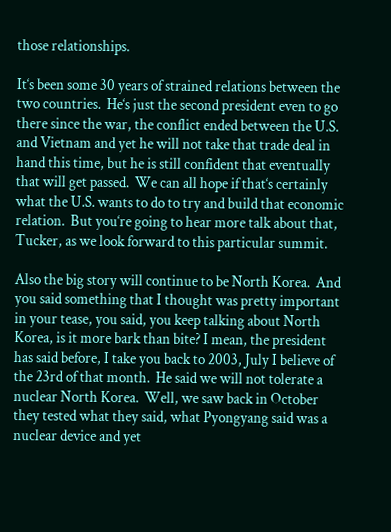those relationships.

It‘s been some 30 years of strained relations between the two countries.  He‘s just the second president even to go there since the war, the conflict ended between the U.S. and Vietnam and yet he will not take that trade deal in hand this time, but he is still confident that eventually that will get passed.  We can all hope if that‘s certainly what the U.S. wants to do to try and build that economic relation.  But you‘re going to hear more talk about that, Tucker, as we look forward to this particular summit.

Also the big story will continue to be North Korea.  And you said something that I thought was pretty important in your tease, you said, you keep talking about North Korea, is it more bark than bite? I mean, the president has said before, I take you back to 2003, July I believe of the 23rd of that month.  He said we will not tolerate a nuclear North Korea.  Well, we saw back in October they tested what they said, what Pyongyang said was a nuclear device and yet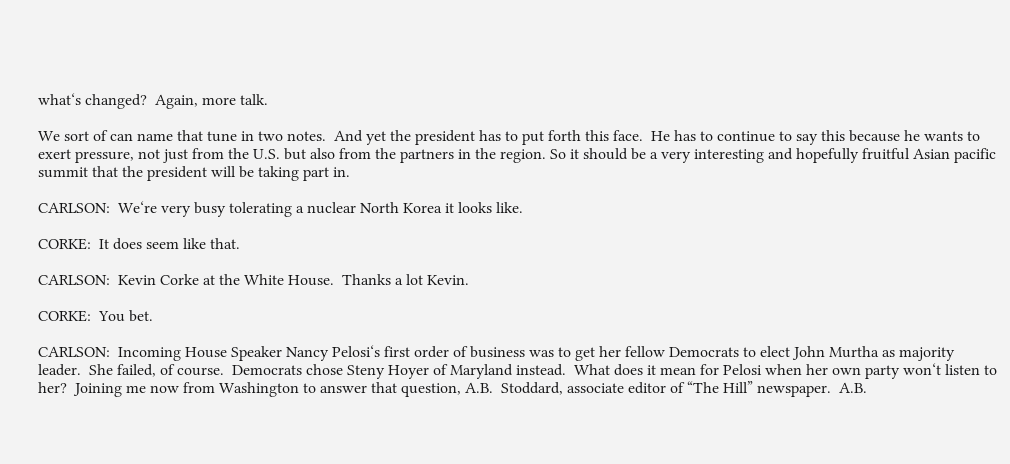what‘s changed?  Again, more talk.

We sort of can name that tune in two notes.  And yet the president has to put forth this face.  He has to continue to say this because he wants to exert pressure, not just from the U.S. but also from the partners in the region. So it should be a very interesting and hopefully fruitful Asian pacific summit that the president will be taking part in.

CARLSON:  We‘re very busy tolerating a nuclear North Korea it looks like.

CORKE:  It does seem like that.

CARLSON:  Kevin Corke at the White House.  Thanks a lot Kevin.

CORKE:  You bet.

CARLSON:  Incoming House Speaker Nancy Pelosi‘s first order of business was to get her fellow Democrats to elect John Murtha as majority leader.  She failed, of course.  Democrats chose Steny Hoyer of Maryland instead.  What does it mean for Pelosi when her own party won‘t listen to her?  Joining me now from Washington to answer that question, A.B.  Stoddard, associate editor of “The Hill” newspaper.  A.B.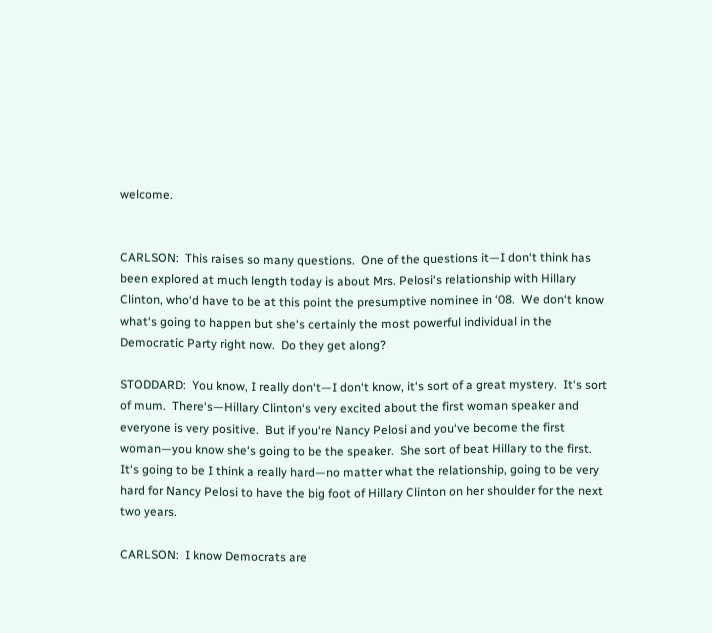welcome.


CARLSON:  This raises so many questions.  One of the questions it—I don‘t think has been explored at much length today is about Mrs. Pelosi‘s relationship with Hillary Clinton, who‘d have to be at this point the presumptive nominee in ‘08.  We don‘t know what‘s going to happen but she‘s certainly the most powerful individual in the Democratic Party right now.  Do they get along?

STODDARD:  You know, I really don‘t—I don‘t know, it‘s sort of a great mystery.  It‘s sort of mum.  There‘s—Hillary Clinton‘s very excited about the first woman speaker and everyone is very positive.  But if you‘re Nancy Pelosi and you‘ve become the first woman—you know she‘s going to be the speaker.  She sort of beat Hillary to the first.  It‘s going to be I think a really hard—no matter what the relationship, going to be very hard for Nancy Pelosi to have the big foot of Hillary Clinton on her shoulder for the next two years.

CARLSON:  I know Democrats are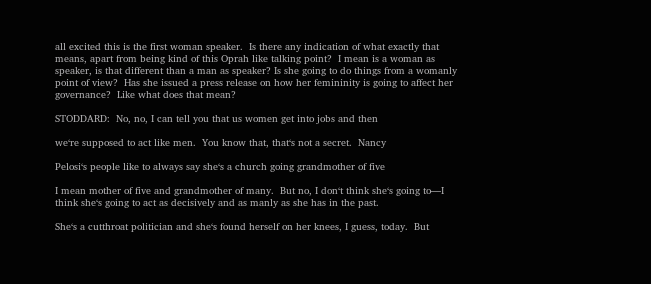all excited this is the first woman speaker.  Is there any indication of what exactly that means, apart from being kind of this Oprah like talking point?  I mean is a woman as speaker, is that different than a man as speaker? Is she going to do things from a womanly point of view?  Has she issued a press release on how her femininity is going to affect her governance?  Like what does that mean?

STODDARD:  No, no, I can tell you that us women get into jobs and then

we‘re supposed to act like men.  You know that, that‘s not a secret.  Nancy

Pelosi‘s people like to always say she‘s a church going grandmother of five

I mean mother of five and grandmother of many.  But no, I don‘t think she‘s going to—I think she‘s going to act as decisively and as manly as she has in the past.

She‘s a cutthroat politician and she‘s found herself on her knees, I guess, today.  But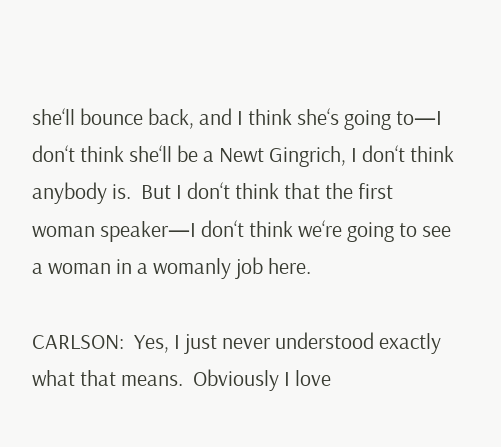she‘ll bounce back, and I think she‘s going to—I don‘t think she‘ll be a Newt Gingrich, I don‘t think anybody is.  But I don‘t think that the first woman speaker—I don‘t think we‘re going to see a woman in a womanly job here.

CARLSON:  Yes, I just never understood exactly what that means.  Obviously I love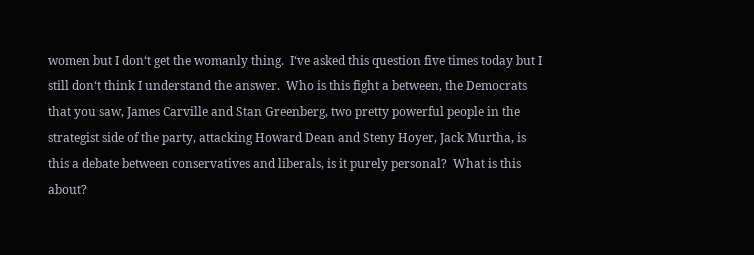women but I don‘t get the womanly thing.  I‘ve asked this question five times today but I still don‘t think I understand the answer.  Who is this fight a between, the Democrats that you saw, James Carville and Stan Greenberg, two pretty powerful people in the strategist side of the party, attacking Howard Dean and Steny Hoyer, Jack Murtha, is this a debate between conservatives and liberals, is it purely personal?  What is this about?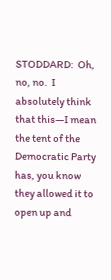STODDARD:  Oh, no, no.  I absolutely think that this—I mean the tent of the Democratic Party has, you know they allowed it to open up and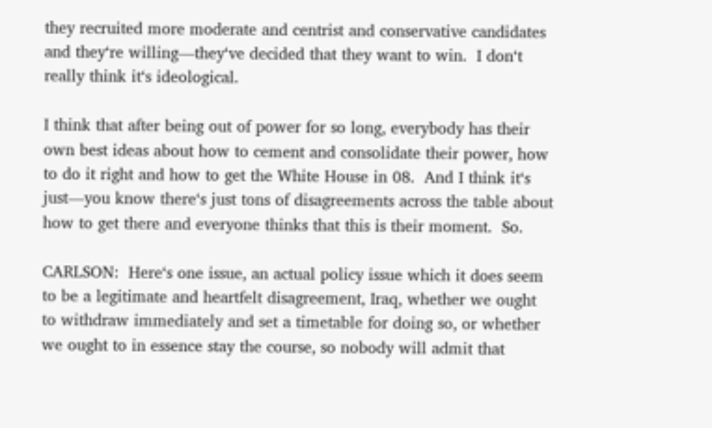they recruited more moderate and centrist and conservative candidates and they‘re willing—they‘ve decided that they want to win.  I don‘t really think it‘s ideological.

I think that after being out of power for so long, everybody has their own best ideas about how to cement and consolidate their power, how to do it right and how to get the White House in 08.  And I think it‘s just—you know there‘s just tons of disagreements across the table about how to get there and everyone thinks that this is their moment.  So.

CARLSON:  Here‘s one issue, an actual policy issue which it does seem to be a legitimate and heartfelt disagreement, Iraq, whether we ought to withdraw immediately and set a timetable for doing so, or whether we ought to in essence stay the course, so nobody will admit that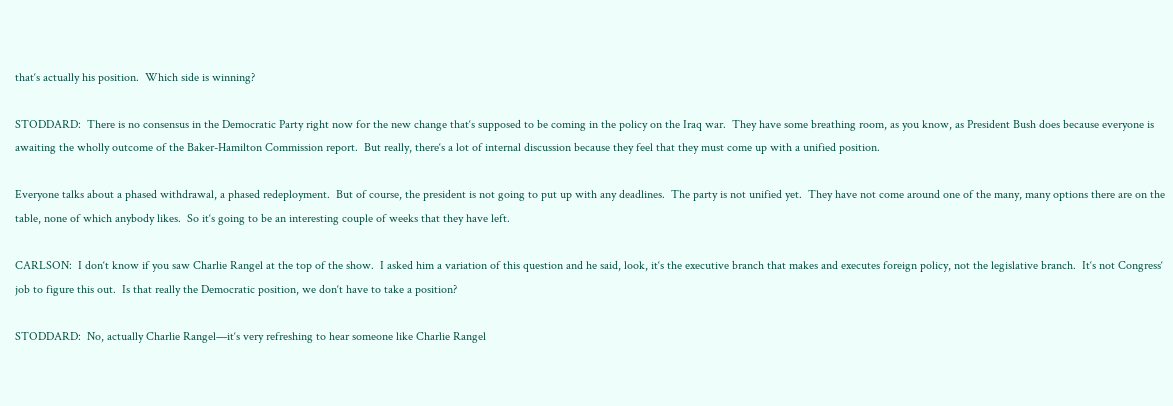that‘s actually his position.  Which side is winning?

STODDARD:  There is no consensus in the Democratic Party right now for the new change that‘s supposed to be coming in the policy on the Iraq war.  They have some breathing room, as you know, as President Bush does because everyone is awaiting the wholly outcome of the Baker-Hamilton Commission report.  But really, there‘s a lot of internal discussion because they feel that they must come up with a unified position.

Everyone talks about a phased withdrawal, a phased redeployment.  But of course, the president is not going to put up with any deadlines.  The party is not unified yet.  They have not come around one of the many, many options there are on the table, none of which anybody likes.  So it‘s going to be an interesting couple of weeks that they have left.

CARLSON:  I don‘t know if you saw Charlie Rangel at the top of the show.  I asked him a variation of this question and he said, look, it‘s the executive branch that makes and executes foreign policy, not the legislative branch.  It‘s not Congress‘ job to figure this out.  Is that really the Democratic position, we don‘t have to take a position?

STODDARD:  No, actually Charlie Rangel—it‘s very refreshing to hear someone like Charlie Rangel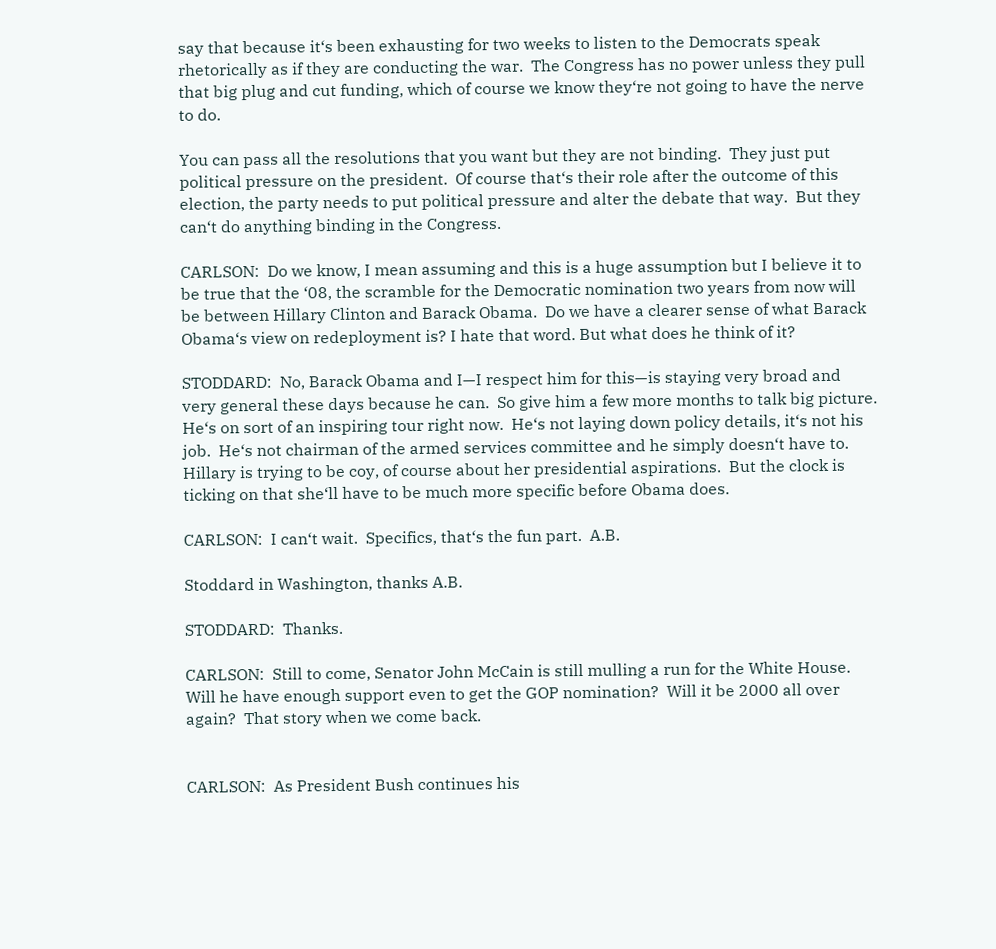say that because it‘s been exhausting for two weeks to listen to the Democrats speak rhetorically as if they are conducting the war.  The Congress has no power unless they pull that big plug and cut funding, which of course we know they‘re not going to have the nerve to do.

You can pass all the resolutions that you want but they are not binding.  They just put political pressure on the president.  Of course that‘s their role after the outcome of this election, the party needs to put political pressure and alter the debate that way.  But they can‘t do anything binding in the Congress.

CARLSON:  Do we know, I mean assuming and this is a huge assumption but I believe it to be true that the ‘08, the scramble for the Democratic nomination two years from now will be between Hillary Clinton and Barack Obama.  Do we have a clearer sense of what Barack Obama‘s view on redeployment is? I hate that word. But what does he think of it?

STODDARD:  No, Barack Obama and I—I respect him for this—is staying very broad and very general these days because he can.  So give him a few more months to talk big picture.  He‘s on sort of an inspiring tour right now.  He‘s not laying down policy details, it‘s not his job.  He‘s not chairman of the armed services committee and he simply doesn‘t have to.  Hillary is trying to be coy, of course about her presidential aspirations.  But the clock is ticking on that she‘ll have to be much more specific before Obama does.

CARLSON:  I can‘t wait.  Specifics, that‘s the fun part.  A.B.

Stoddard in Washington, thanks A.B.

STODDARD:  Thanks.

CARLSON:  Still to come, Senator John McCain is still mulling a run for the White House.  Will he have enough support even to get the GOP nomination?  Will it be 2000 all over again?  That story when we come back.


CARLSON:  As President Bush continues his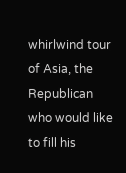whirlwind tour of Asia, the Republican who would like to fill his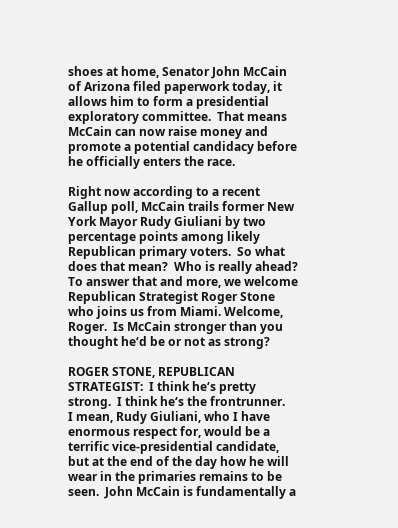shoes at home, Senator John McCain of Arizona filed paperwork today, it allows him to form a presidential exploratory committee.  That means McCain can now raise money and promote a potential candidacy before he officially enters the race.

Right now according to a recent Gallup poll, McCain trails former New York Mayor Rudy Giuliani by two percentage points among likely Republican primary voters.  So what does that mean?  Who is really ahead? To answer that and more, we welcome Republican Strategist Roger Stone who joins us from Miami. Welcome, Roger.  Is McCain stronger than you thought he‘d be or not as strong?

ROGER STONE, REPUBLICAN STRATEGIST:  I think he‘s pretty strong.  I think he‘s the frontrunner.   I mean, Rudy Giuliani, who I have enormous respect for, would be a terrific vice-presidential candidate, but at the end of the day how he will wear in the primaries remains to be seen.  John McCain is fundamentally a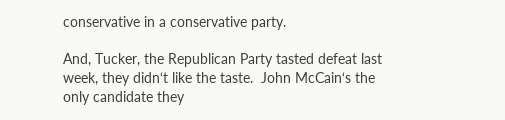conservative in a conservative party.

And, Tucker, the Republican Party tasted defeat last week, they didn‘t like the taste.  John McCain‘s the only candidate they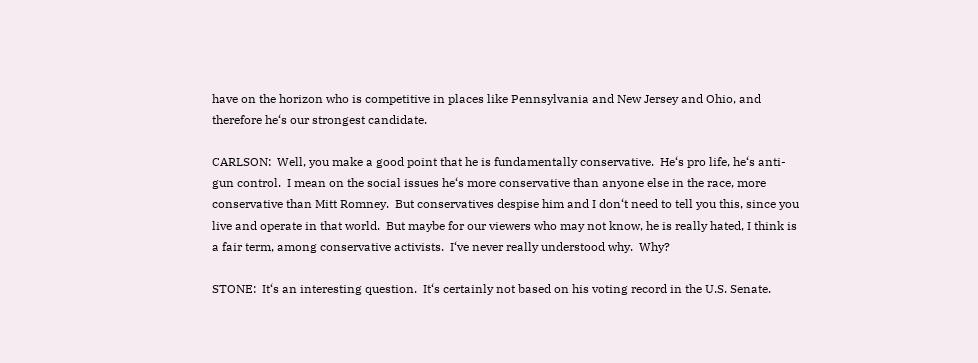have on the horizon who is competitive in places like Pennsylvania and New Jersey and Ohio, and therefore he‘s our strongest candidate.

CARLSON:  Well, you make a good point that he is fundamentally conservative.  He‘s pro life, he‘s anti-gun control.  I mean on the social issues he‘s more conservative than anyone else in the race, more conservative than Mitt Romney.  But conservatives despise him and I don‘t need to tell you this, since you live and operate in that world.  But maybe for our viewers who may not know, he is really hated, I think is a fair term, among conservative activists.  I‘ve never really understood why.  Why?

STONE:  It‘s an interesting question.  It‘s certainly not based on his voting record in the U.S. Senate.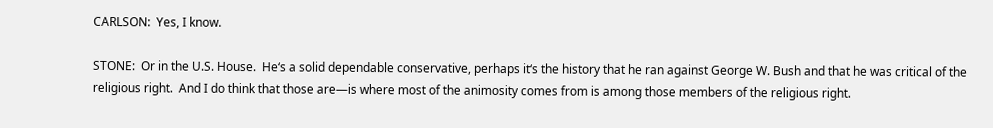CARLSON:  Yes, I know.

STONE:  Or in the U.S. House.  He‘s a solid dependable conservative, perhaps it‘s the history that he ran against George W. Bush and that he was critical of the religious right.  And I do think that those are—is where most of the animosity comes from is among those members of the religious right.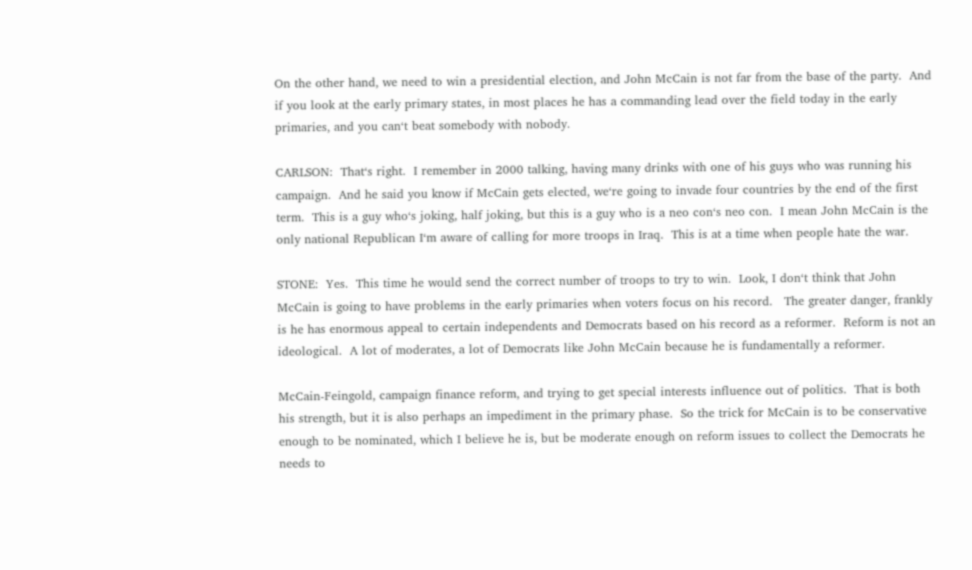On the other hand, we need to win a presidential election, and John McCain is not far from the base of the party.  And if you look at the early primary states, in most places he has a commanding lead over the field today in the early primaries, and you can‘t beat somebody with nobody.

CARLSON:  That‘s right.  I remember in 2000 talking, having many drinks with one of his guys who was running his campaign.  And he said you know if McCain gets elected, we‘re going to invade four countries by the end of the first term.  This is a guy who‘s joking, half joking, but this is a guy who is a neo con‘s neo con.  I mean John McCain is the only national Republican I‘m aware of calling for more troops in Iraq.  This is at a time when people hate the war.

STONE:  Yes.  This time he would send the correct number of troops to try to win.  Look, I don‘t think that John McCain is going to have problems in the early primaries when voters focus on his record.   The greater danger, frankly is he has enormous appeal to certain independents and Democrats based on his record as a reformer.  Reform is not an ideological.  A lot of moderates, a lot of Democrats like John McCain because he is fundamentally a reformer.

McCain-Feingold, campaign finance reform, and trying to get special interests influence out of politics.  That is both his strength, but it is also perhaps an impediment in the primary phase.  So the trick for McCain is to be conservative enough to be nominated, which I believe he is, but be moderate enough on reform issues to collect the Democrats he needs to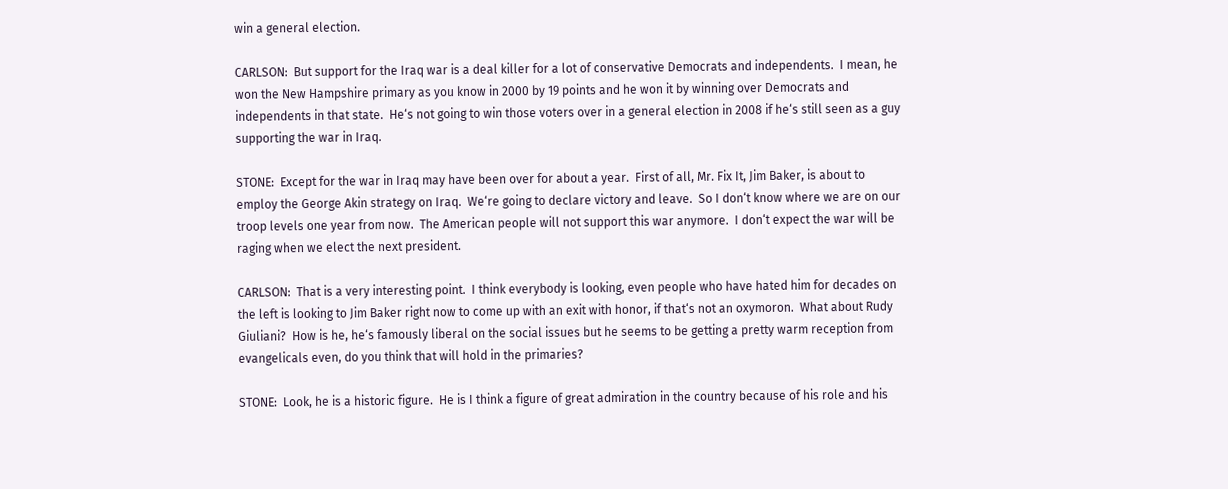win a general election.

CARLSON:  But support for the Iraq war is a deal killer for a lot of conservative Democrats and independents.  I mean, he won the New Hampshire primary as you know in 2000 by 19 points and he won it by winning over Democrats and independents in that state.  He‘s not going to win those voters over in a general election in 2008 if he‘s still seen as a guy supporting the war in Iraq.

STONE:  Except for the war in Iraq may have been over for about a year.  First of all, Mr. Fix It, Jim Baker, is about to employ the George Akin strategy on Iraq.  We‘re going to declare victory and leave.  So I don‘t know where we are on our troop levels one year from now.  The American people will not support this war anymore.  I don‘t expect the war will be raging when we elect the next president.

CARLSON:  That is a very interesting point.  I think everybody is looking, even people who have hated him for decades on the left is looking to Jim Baker right now to come up with an exit with honor, if that‘s not an oxymoron.  What about Rudy Giuliani?  How is he, he‘s famously liberal on the social issues but he seems to be getting a pretty warm reception from evangelicals even, do you think that will hold in the primaries?

STONE:  Look, he is a historic figure.  He is I think a figure of great admiration in the country because of his role and his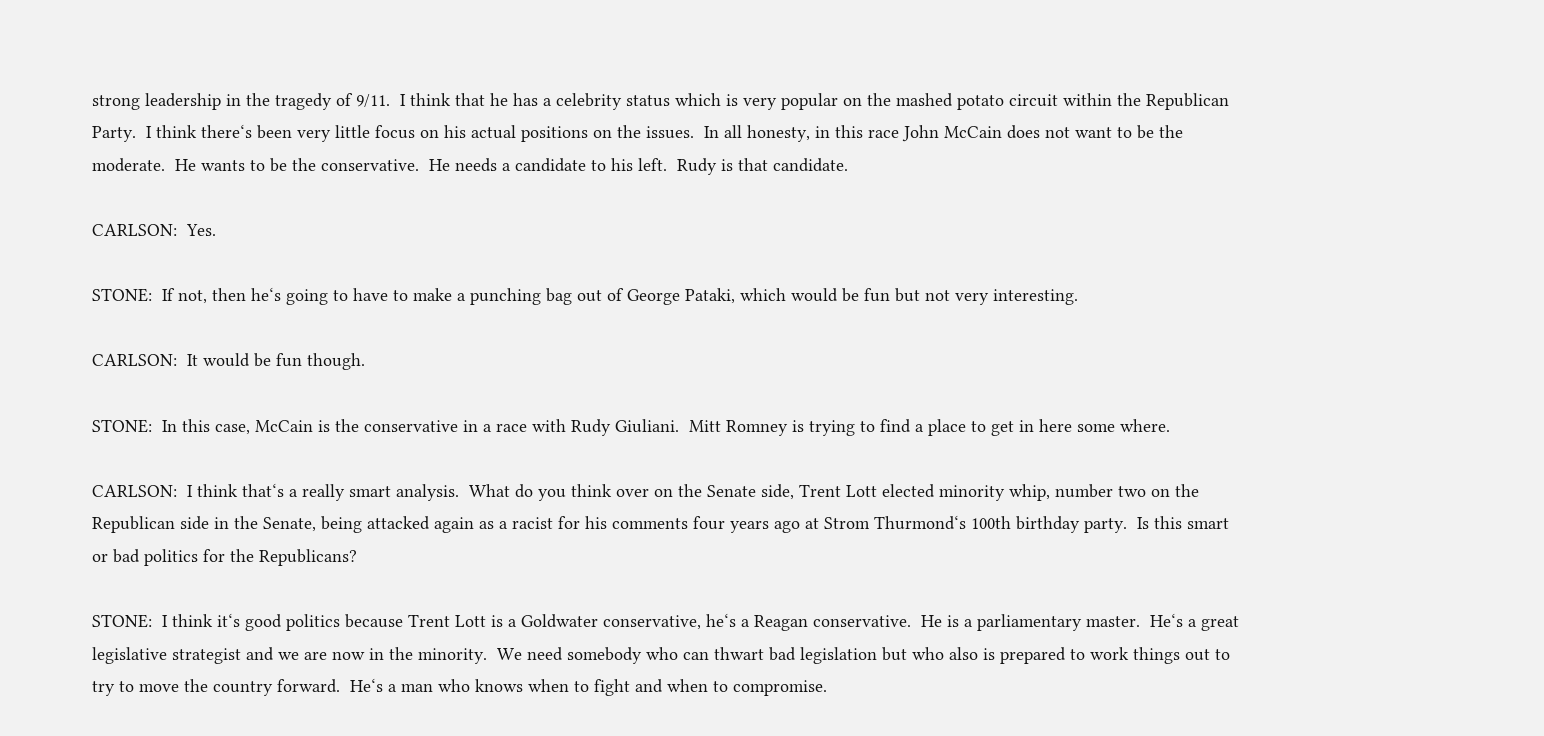strong leadership in the tragedy of 9/11.  I think that he has a celebrity status which is very popular on the mashed potato circuit within the Republican Party.  I think there‘s been very little focus on his actual positions on the issues.  In all honesty, in this race John McCain does not want to be the moderate.  He wants to be the conservative.  He needs a candidate to his left.  Rudy is that candidate.

CARLSON:  Yes.

STONE:  If not, then he‘s going to have to make a punching bag out of George Pataki, which would be fun but not very interesting.

CARLSON:  It would be fun though.

STONE:  In this case, McCain is the conservative in a race with Rudy Giuliani.  Mitt Romney is trying to find a place to get in here some where.

CARLSON:  I think that‘s a really smart analysis.  What do you think over on the Senate side, Trent Lott elected minority whip, number two on the Republican side in the Senate, being attacked again as a racist for his comments four years ago at Strom Thurmond‘s 100th birthday party.  Is this smart or bad politics for the Republicans?

STONE:  I think it‘s good politics because Trent Lott is a Goldwater conservative, he‘s a Reagan conservative.  He is a parliamentary master.  He‘s a great legislative strategist and we are now in the minority.  We need somebody who can thwart bad legislation but who also is prepared to work things out to try to move the country forward.  He‘s a man who knows when to fight and when to compromise.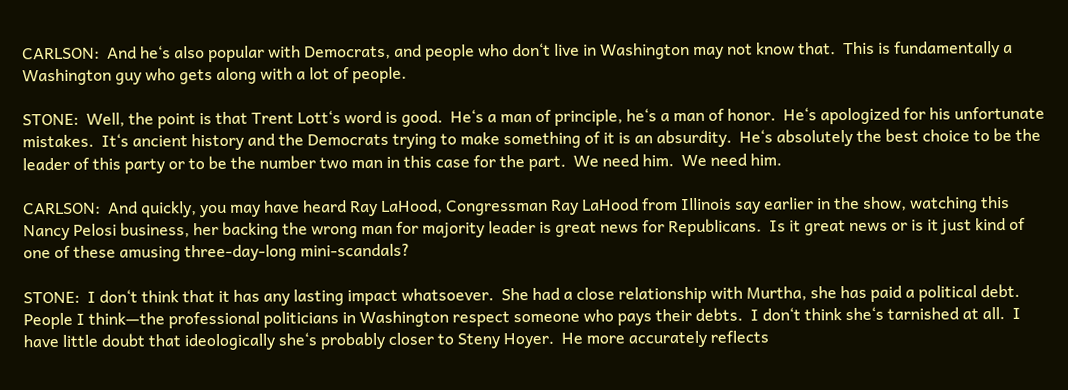CARLSON:  And he‘s also popular with Democrats, and people who don‘t live in Washington may not know that.  This is fundamentally a Washington guy who gets along with a lot of people.

STONE:  Well, the point is that Trent Lott‘s word is good.  He‘s a man of principle, he‘s a man of honor.  He‘s apologized for his unfortunate mistakes.  It‘s ancient history and the Democrats trying to make something of it is an absurdity.  He‘s absolutely the best choice to be the leader of this party or to be the number two man in this case for the part.  We need him.  We need him.

CARLSON:  And quickly, you may have heard Ray LaHood, Congressman Ray LaHood from Illinois say earlier in the show, watching this Nancy Pelosi business, her backing the wrong man for majority leader is great news for Republicans.  Is it great news or is it just kind of one of these amusing three-day-long mini-scandals?

STONE:  I don‘t think that it has any lasting impact whatsoever.  She had a close relationship with Murtha, she has paid a political debt.  People I think—the professional politicians in Washington respect someone who pays their debts.  I don‘t think she‘s tarnished at all.  I have little doubt that ideologically she‘s probably closer to Steny Hoyer.  He more accurately reflects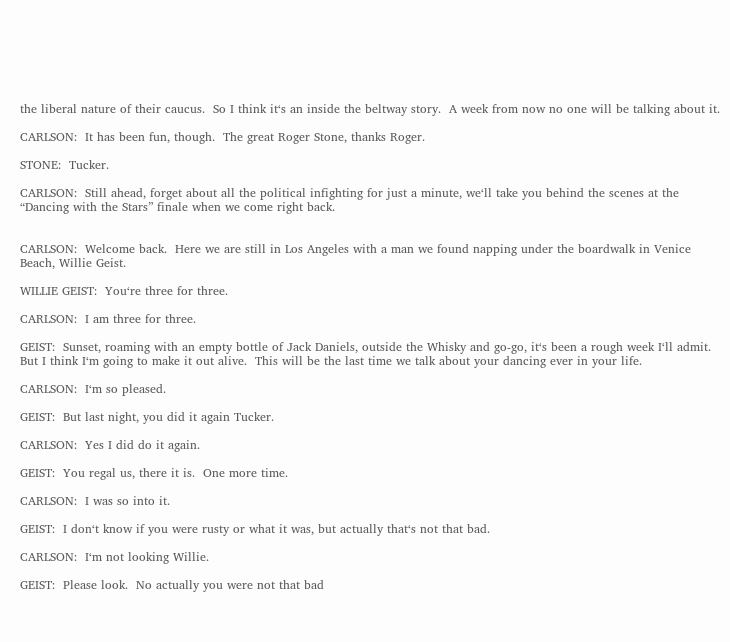the liberal nature of their caucus.  So I think it‘s an inside the beltway story.  A week from now no one will be talking about it.

CARLSON:  It has been fun, though.  The great Roger Stone, thanks Roger.

STONE:  Tucker.

CARLSON:  Still ahead, forget about all the political infighting for just a minute, we‘ll take you behind the scenes at the “Dancing with the Stars” finale when we come right back.


CARLSON:  Welcome back.  Here we are still in Los Angeles with a man we found napping under the boardwalk in Venice Beach, Willie Geist.

WILLIE GEIST:  You‘re three for three.

CARLSON:  I am three for three.

GEIST:  Sunset, roaming with an empty bottle of Jack Daniels, outside the Whisky and go-go, it‘s been a rough week I‘ll admit.  But I think I‘m going to make it out alive.  This will be the last time we talk about your dancing ever in your life.

CARLSON:  I‘m so pleased.

GEIST:  But last night, you did it again Tucker.

CARLSON:  Yes I did do it again.

GEIST:  You regal us, there it is.  One more time.

CARLSON:  I was so into it.

GEIST:  I don‘t know if you were rusty or what it was, but actually that‘s not that bad.

CARLSON:  I‘m not looking Willie.

GEIST:  Please look.  No actually you were not that bad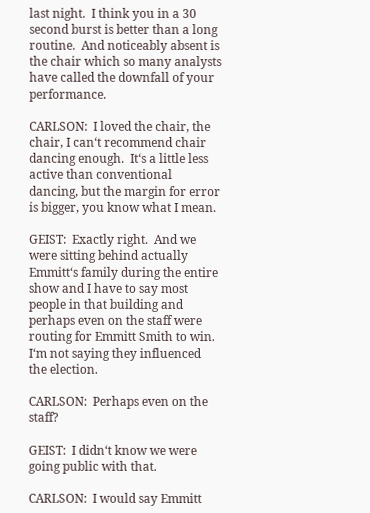last night.  I think you in a 30 second burst is better than a long routine.  And noticeably absent is the chair which so many analysts have called the downfall of your performance.

CARLSON:  I loved the chair, the chair, I can‘t recommend chair dancing enough.  It‘s a little less active than conventional dancing, but the margin for error is bigger, you know what I mean.

GEIST:  Exactly right.  And we were sitting behind actually Emmitt‘s family during the entire show and I have to say most people in that building and perhaps even on the staff were routing for Emmitt Smith to win.  I‘m not saying they influenced the election.

CARLSON:  Perhaps even on the staff?

GEIST:  I didn‘t know we were going public with that.

CARLSON:  I would say Emmitt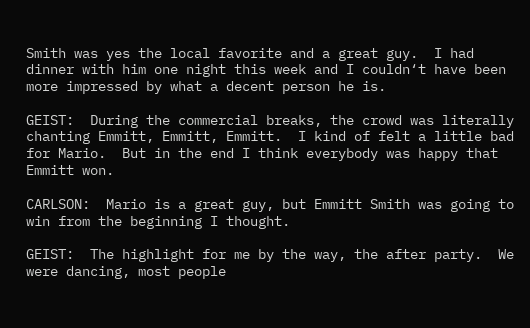Smith was yes the local favorite and a great guy.  I had dinner with him one night this week and I couldn‘t have been more impressed by what a decent person he is.

GEIST:  During the commercial breaks, the crowd was literally chanting Emmitt, Emmitt, Emmitt.  I kind of felt a little bad for Mario.  But in the end I think everybody was happy that Emmitt won.

CARLSON:  Mario is a great guy, but Emmitt Smith was going to win from the beginning I thought.

GEIST:  The highlight for me by the way, the after party.  We were dancing, most people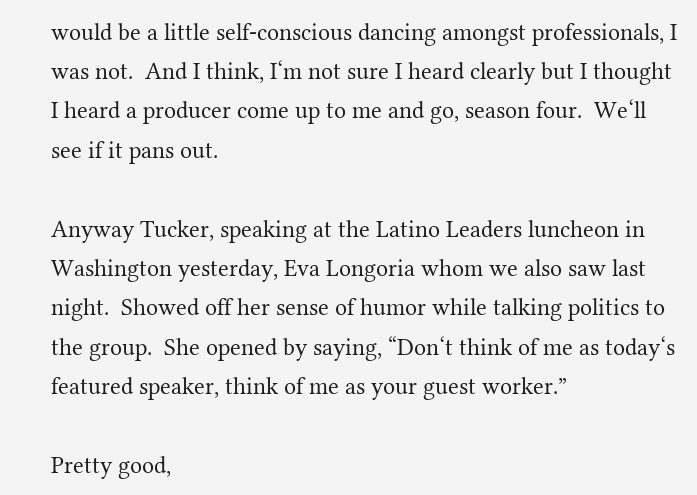would be a little self-conscious dancing amongst professionals, I was not.  And I think, I‘m not sure I heard clearly but I thought I heard a producer come up to me and go, season four.  We‘ll see if it pans out.

Anyway Tucker, speaking at the Latino Leaders luncheon in Washington yesterday, Eva Longoria whom we also saw last night.  Showed off her sense of humor while talking politics to the group.  She opened by saying, “Don‘t think of me as today‘s featured speaker, think of me as your guest worker.”

Pretty good,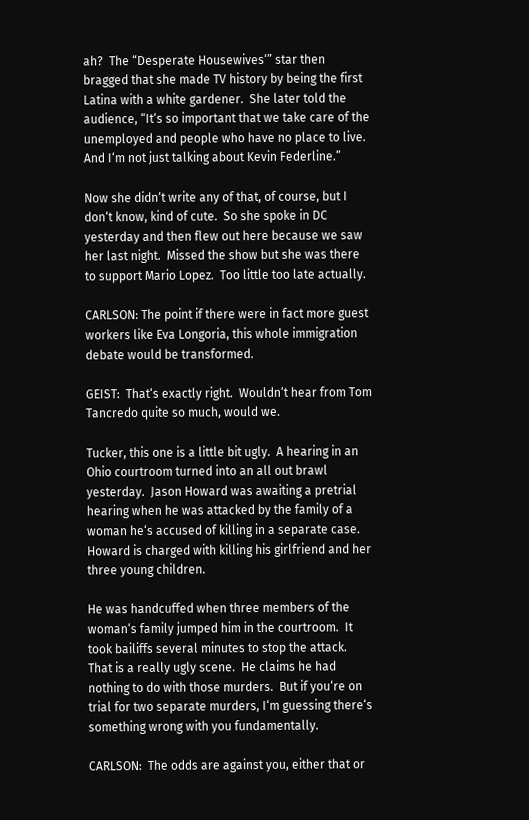ah?  The “Desperate Housewives‘” star then bragged that she made TV history by being the first Latina with a white gardener.  She later told the audience, “It‘s so important that we take care of the unemployed and people who have no place to live.  And I‘m not just talking about Kevin Federline.”

Now she didn‘t write any of that, of course, but I don‘t know, kind of cute.  So she spoke in DC yesterday and then flew out here because we saw her last night.  Missed the show but she was there to support Mario Lopez.  Too little too late actually.

CARLSON: The point if there were in fact more guest workers like Eva Longoria, this whole immigration debate would be transformed.

GEIST:  That‘s exactly right.  Wouldn‘t hear from Tom Tancredo quite so much, would we.

Tucker, this one is a little bit ugly.  A hearing in an Ohio courtroom turned into an all out brawl yesterday.  Jason Howard was awaiting a pretrial hearing when he was attacked by the family of a woman he‘s accused of killing in a separate case.  Howard is charged with killing his girlfriend and her three young children.

He was handcuffed when three members of the woman‘s family jumped him in the courtroom.  It took bailiffs several minutes to stop the attack.  That is a really ugly scene.  He claims he had nothing to do with those murders.  But if you‘re on trial for two separate murders, I‘m guessing there‘s something wrong with you fundamentally.

CARLSON:  The odds are against you, either that or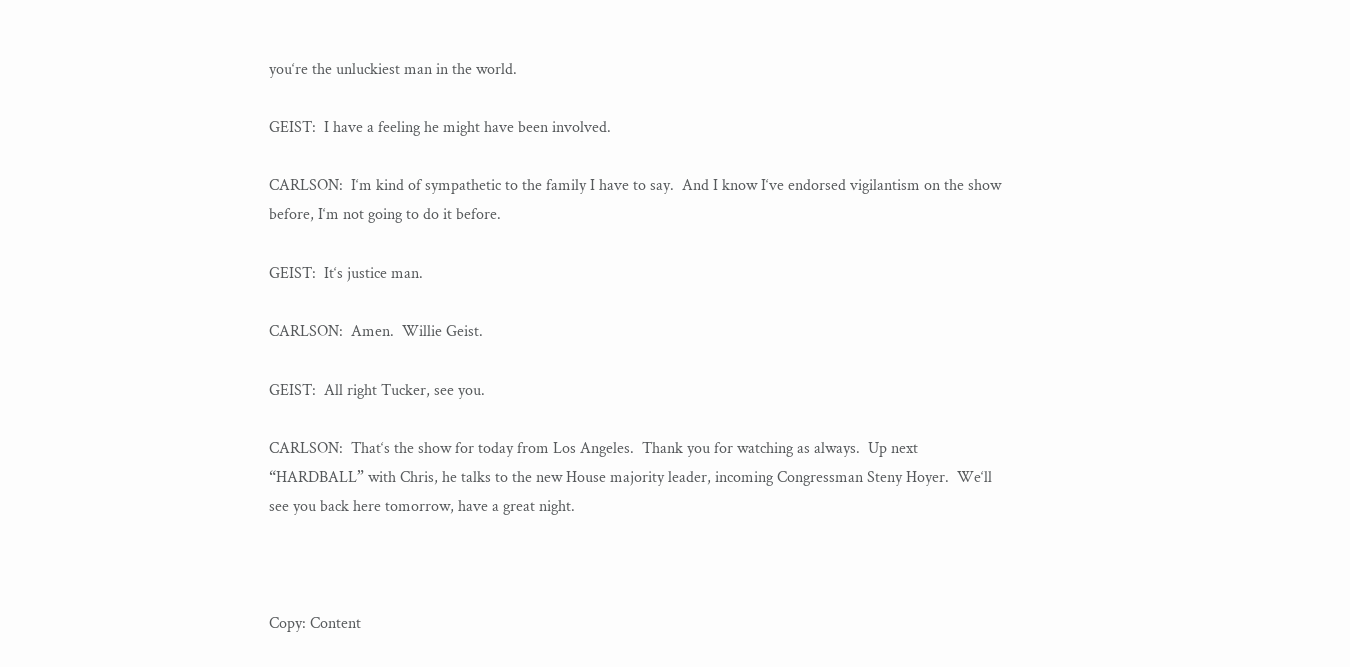you‘re the unluckiest man in the world.

GEIST:  I have a feeling he might have been involved.

CARLSON:  I‘m kind of sympathetic to the family I have to say.  And I know I‘ve endorsed vigilantism on the show before, I‘m not going to do it before.

GEIST:  It‘s justice man.

CARLSON:  Amen.  Willie Geist.

GEIST:  All right Tucker, see you.

CARLSON:  That‘s the show for today from Los Angeles.  Thank you for watching as always.  Up next “HARDBALL” with Chris, he talks to the new House majority leader, incoming Congressman Steny Hoyer.  We‘ll see you back here tomorrow, have a great night.



Copy: Content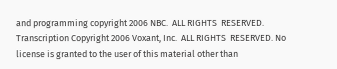and programming copyright 2006 NBC.  ALL RIGHTS  RESERVED. Transcription Copyright 2006 Voxant, Inc.  ALL RIGHTS  RESERVED. No license is granted to the user of this material other than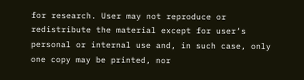for research. User may not reproduce or redistribute the material except for user‘s personal or internal use and, in such case, only one copy may be printed, nor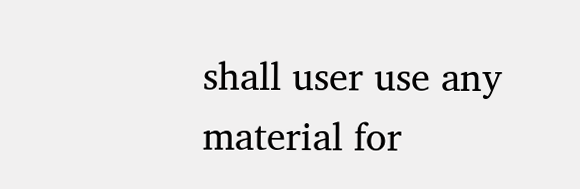shall user use any material for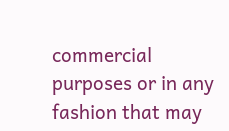commercial purposes or in any fashion that may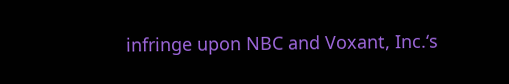infringe upon NBC and Voxant, Inc.‘s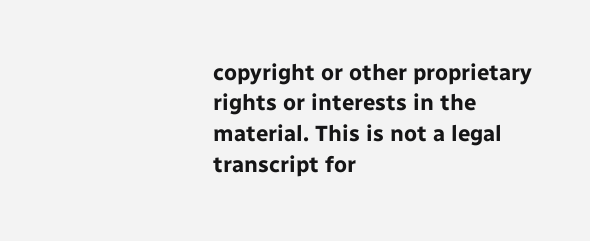copyright or other proprietary rights or interests in the material. This is not a legal transcript for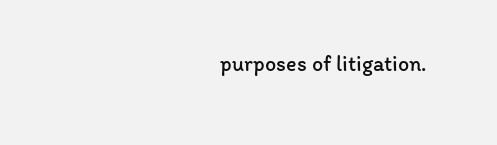purposes of litigation.